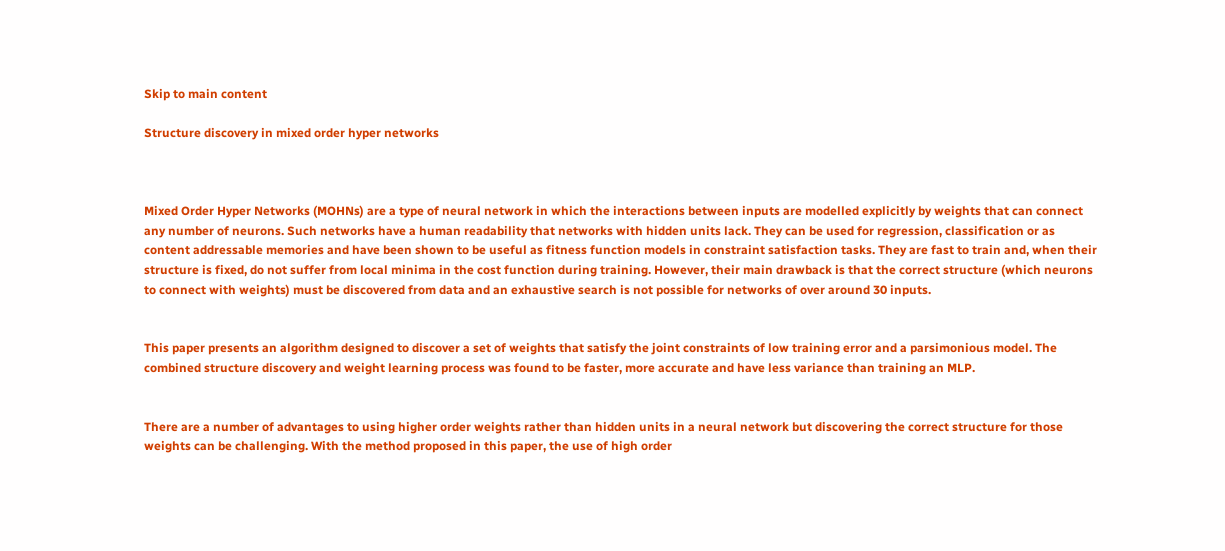Skip to main content

Structure discovery in mixed order hyper networks



Mixed Order Hyper Networks (MOHNs) are a type of neural network in which the interactions between inputs are modelled explicitly by weights that can connect any number of neurons. Such networks have a human readability that networks with hidden units lack. They can be used for regression, classification or as content addressable memories and have been shown to be useful as fitness function models in constraint satisfaction tasks. They are fast to train and, when their structure is fixed, do not suffer from local minima in the cost function during training. However, their main drawback is that the correct structure (which neurons to connect with weights) must be discovered from data and an exhaustive search is not possible for networks of over around 30 inputs.


This paper presents an algorithm designed to discover a set of weights that satisfy the joint constraints of low training error and a parsimonious model. The combined structure discovery and weight learning process was found to be faster, more accurate and have less variance than training an MLP.


There are a number of advantages to using higher order weights rather than hidden units in a neural network but discovering the correct structure for those weights can be challenging. With the method proposed in this paper, the use of high order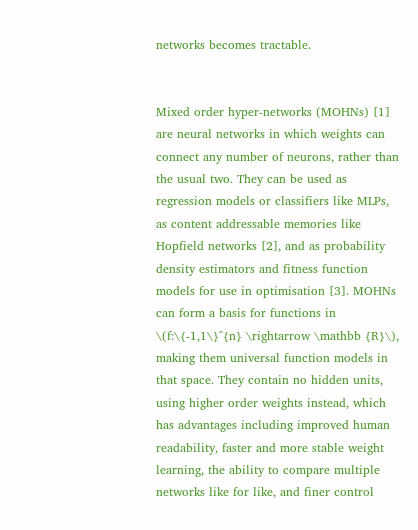networks becomes tractable.


Mixed order hyper-networks (MOHNs) [1] are neural networks in which weights can connect any number of neurons, rather than the usual two. They can be used as regression models or classifiers like MLPs, as content addressable memories like Hopfield networks [2], and as probability density estimators and fitness function models for use in optimisation [3]. MOHNs can form a basis for functions in \(f:\{-1,1\}^{n} \rightarrow \mathbb {R}\), making them universal function models in that space. They contain no hidden units, using higher order weights instead, which has advantages including improved human readability, faster and more stable weight learning, the ability to compare multiple networks like for like, and finer control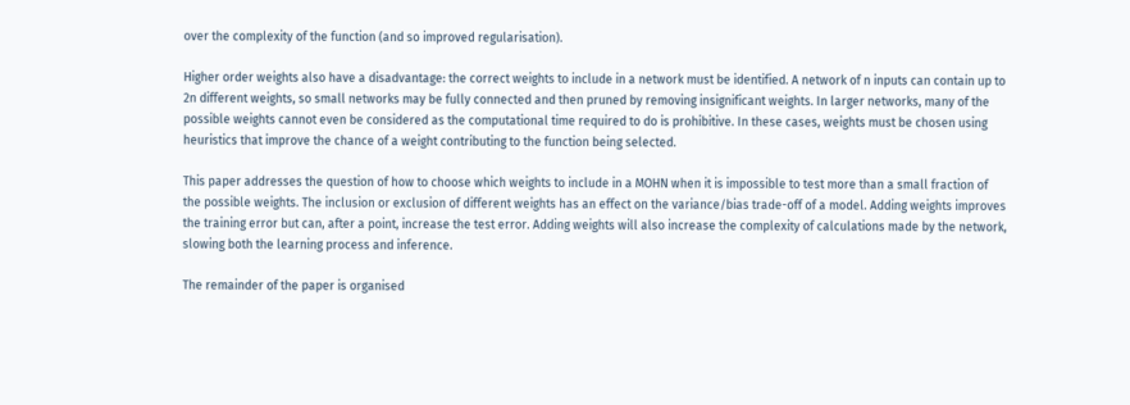over the complexity of the function (and so improved regularisation).

Higher order weights also have a disadvantage: the correct weights to include in a network must be identified. A network of n inputs can contain up to 2n different weights, so small networks may be fully connected and then pruned by removing insignificant weights. In larger networks, many of the possible weights cannot even be considered as the computational time required to do is prohibitive. In these cases, weights must be chosen using heuristics that improve the chance of a weight contributing to the function being selected.

This paper addresses the question of how to choose which weights to include in a MOHN when it is impossible to test more than a small fraction of the possible weights. The inclusion or exclusion of different weights has an effect on the variance/bias trade-off of a model. Adding weights improves the training error but can, after a point, increase the test error. Adding weights will also increase the complexity of calculations made by the network, slowing both the learning process and inference.

The remainder of the paper is organised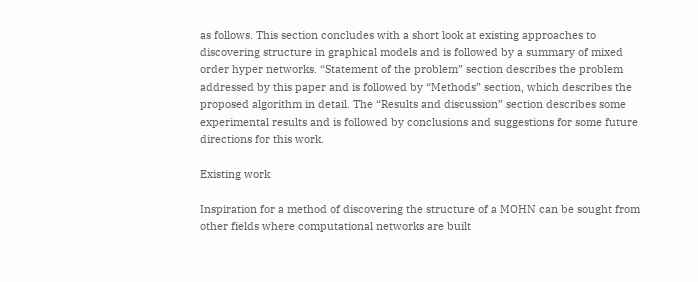as follows. This section concludes with a short look at existing approaches to discovering structure in graphical models and is followed by a summary of mixed order hyper networks. “Statement of the problem” section describes the problem addressed by this paper and is followed by “Methods” section, which describes the proposed algorithm in detail. The “Results and discussion” section describes some experimental results and is followed by conclusions and suggestions for some future directions for this work.

Existing work

Inspiration for a method of discovering the structure of a MOHN can be sought from other fields where computational networks are built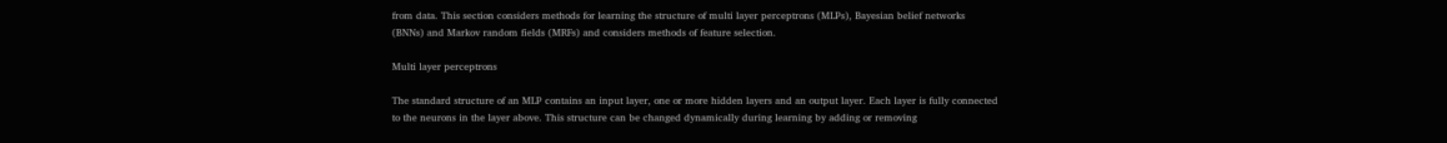from data. This section considers methods for learning the structure of multi layer perceptrons (MLPs), Bayesian belief networks (BNNs) and Markov random fields (MRFs) and considers methods of feature selection.

Multi layer perceptrons

The standard structure of an MLP contains an input layer, one or more hidden layers and an output layer. Each layer is fully connected to the neurons in the layer above. This structure can be changed dynamically during learning by adding or removing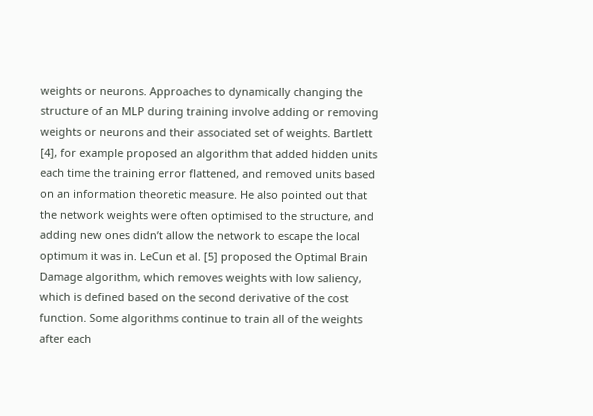weights or neurons. Approaches to dynamically changing the structure of an MLP during training involve adding or removing weights or neurons and their associated set of weights. Bartlett [4], for example proposed an algorithm that added hidden units each time the training error flattened, and removed units based on an information theoretic measure. He also pointed out that the network weights were often optimised to the structure, and adding new ones didn’t allow the network to escape the local optimum it was in. LeCun et al. [5] proposed the Optimal Brain Damage algorithm, which removes weights with low saliency, which is defined based on the second derivative of the cost function. Some algorithms continue to train all of the weights after each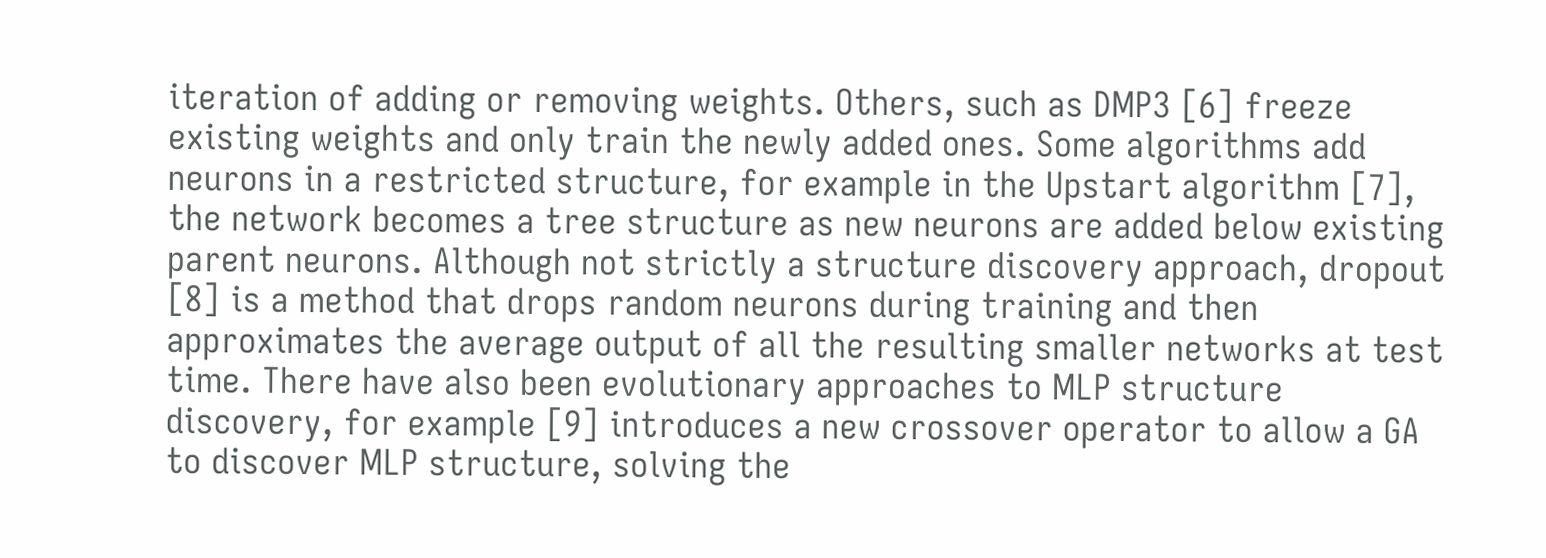iteration of adding or removing weights. Others, such as DMP3 [6] freeze existing weights and only train the newly added ones. Some algorithms add neurons in a restricted structure, for example in the Upstart algorithm [7], the network becomes a tree structure as new neurons are added below existing parent neurons. Although not strictly a structure discovery approach, dropout [8] is a method that drops random neurons during training and then approximates the average output of all the resulting smaller networks at test time. There have also been evolutionary approaches to MLP structure discovery, for example [9] introduces a new crossover operator to allow a GA to discover MLP structure, solving the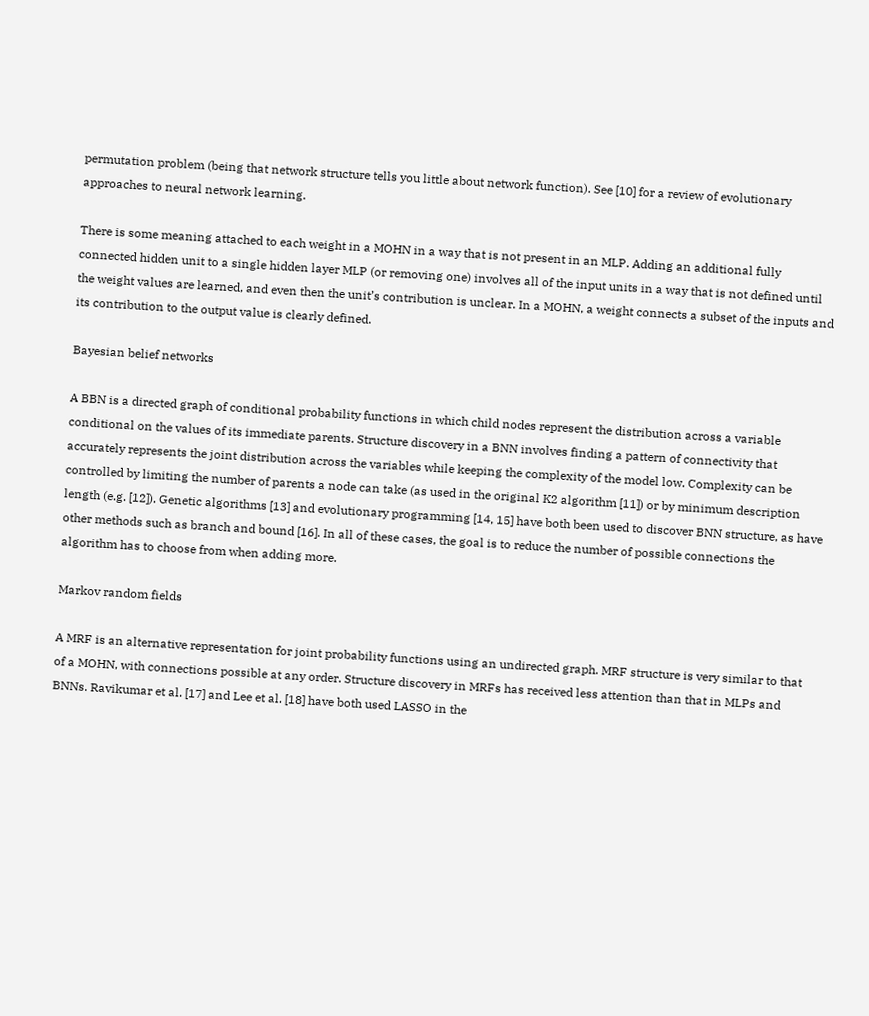permutation problem (being that network structure tells you little about network function). See [10] for a review of evolutionary approaches to neural network learning.

There is some meaning attached to each weight in a MOHN in a way that is not present in an MLP. Adding an additional fully connected hidden unit to a single hidden layer MLP (or removing one) involves all of the input units in a way that is not defined until the weight values are learned, and even then the unit’s contribution is unclear. In a MOHN, a weight connects a subset of the inputs and its contribution to the output value is clearly defined.

Bayesian belief networks

A BBN is a directed graph of conditional probability functions in which child nodes represent the distribution across a variable conditional on the values of its immediate parents. Structure discovery in a BNN involves finding a pattern of connectivity that accurately represents the joint distribution across the variables while keeping the complexity of the model low. Complexity can be controlled by limiting the number of parents a node can take (as used in the original K2 algorithm [11]) or by minimum description length (e.g. [12]). Genetic algorithms [13] and evolutionary programming [14, 15] have both been used to discover BNN structure, as have other methods such as branch and bound [16]. In all of these cases, the goal is to reduce the number of possible connections the algorithm has to choose from when adding more.

Markov random fields

A MRF is an alternative representation for joint probability functions using an undirected graph. MRF structure is very similar to that of a MOHN, with connections possible at any order. Structure discovery in MRFs has received less attention than that in MLPs and BNNs. Ravikumar et al. [17] and Lee et al. [18] have both used LASSO in the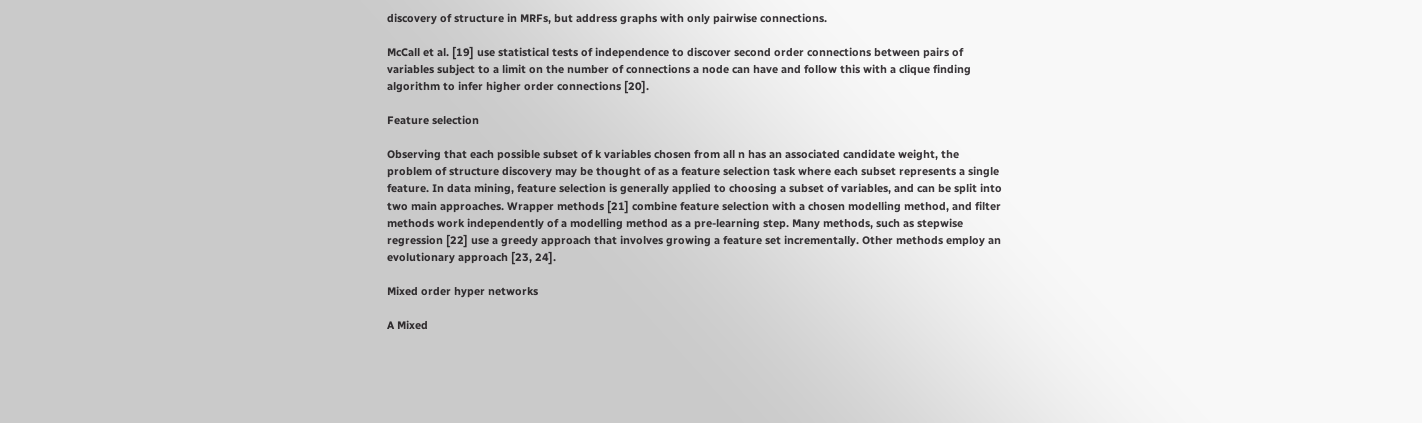discovery of structure in MRFs, but address graphs with only pairwise connections.

McCall et al. [19] use statistical tests of independence to discover second order connections between pairs of variables subject to a limit on the number of connections a node can have and follow this with a clique finding algorithm to infer higher order connections [20].

Feature selection

Observing that each possible subset of k variables chosen from all n has an associated candidate weight, the problem of structure discovery may be thought of as a feature selection task where each subset represents a single feature. In data mining, feature selection is generally applied to choosing a subset of variables, and can be split into two main approaches. Wrapper methods [21] combine feature selection with a chosen modelling method, and filter methods work independently of a modelling method as a pre-learning step. Many methods, such as stepwise regression [22] use a greedy approach that involves growing a feature set incrementally. Other methods employ an evolutionary approach [23, 24].

Mixed order hyper networks

A Mixed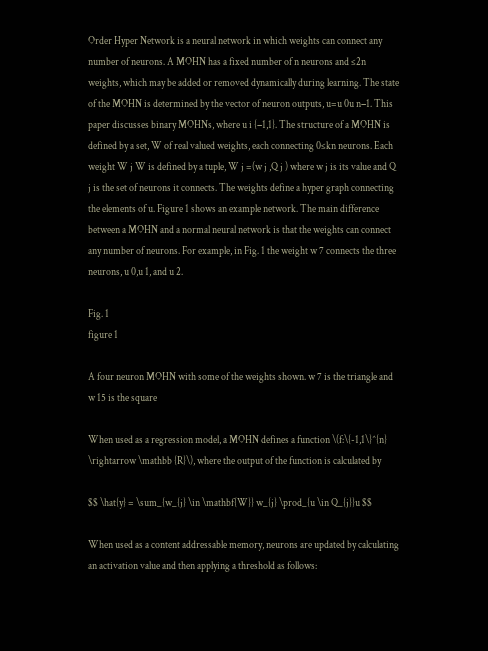Order Hyper Network is a neural network in which weights can connect any number of neurons. A MOHN has a fixed number of n neurons and ≤2n weights, which may be added or removed dynamically during learning. The state of the MOHN is determined by the vector of neuron outputs, u=u 0u n−1. This paper discusses binary MOHNs, where u i {−1,1}. The structure of a MOHN is defined by a set, W of real valued weights, each connecting 0≤kn neurons. Each weight W j W is defined by a tuple, W j =(w j ,Q j ) where w j is its value and Q j is the set of neurons it connects. The weights define a hyper graph connecting the elements of u. Figure 1 shows an example network. The main difference between a MOHN and a normal neural network is that the weights can connect any number of neurons. For example, in Fig. 1 the weight w 7 connects the three neurons, u 0,u 1, and u 2.

Fig. 1
figure 1

A four neuron MOHN with some of the weights shown. w 7 is the triangle and w 15 is the square

When used as a regression model, a MOHN defines a function \(f:\{-1,1\}^{n} \rightarrow \mathbb {R}\), where the output of the function is calculated by

$$ \hat{y} = \sum_{w_{j} \in \mathbf{W}} w_{j} \prod_{u \in Q_{j}}u $$

When used as a content addressable memory, neurons are updated by calculating an activation value and then applying a threshold as follows: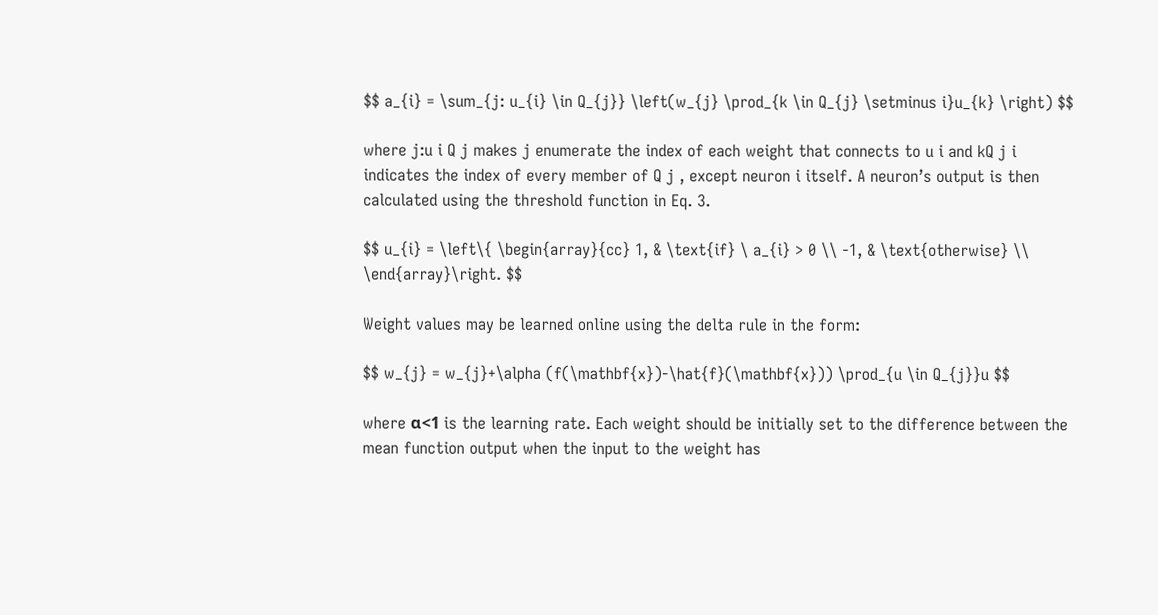$$ a_{i} = \sum_{j: u_{i} \in Q_{j}} \left(w_{j} \prod_{k \in Q_{j} \setminus i}u_{k} \right) $$

where j:u i Q j makes j enumerate the index of each weight that connects to u i and kQ j i indicates the index of every member of Q j , except neuron i itself. A neuron’s output is then calculated using the threshold function in Eq. 3.

$$ u_{i} = \left\{ \begin{array}{cc} 1, & \text{if} \ a_{i} > 0 \\ -1, & \text{otherwise} \\ \end{array}\right. $$

Weight values may be learned online using the delta rule in the form:

$$ w_{j} = w_{j}+\alpha (f(\mathbf{x})-\hat{f}(\mathbf{x})) \prod_{u \in Q_{j}}u $$

where α<1 is the learning rate. Each weight should be initially set to the difference between the mean function output when the input to the weight has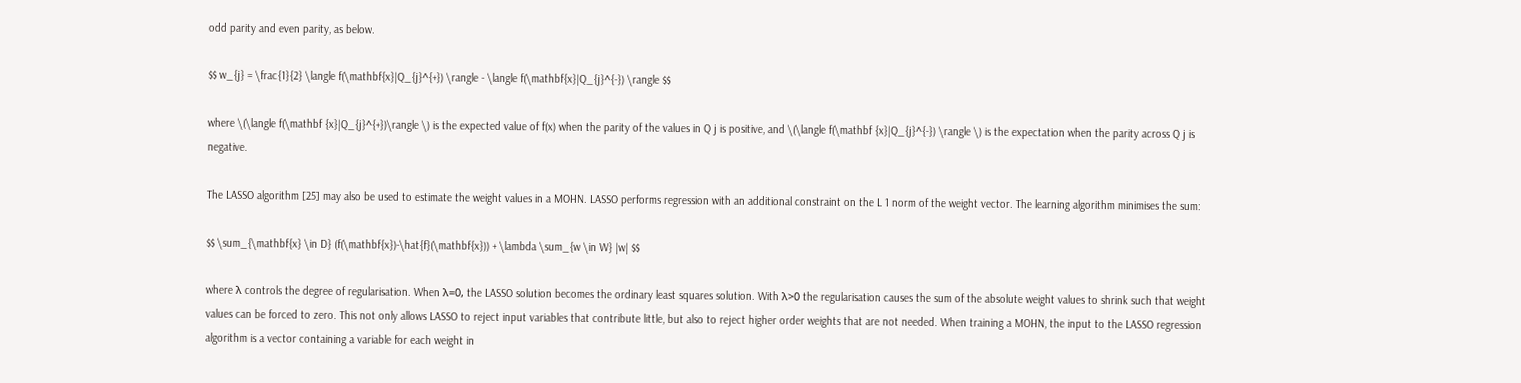odd parity and even parity, as below.

$$ w_{j} = \frac{1}{2} \langle f(\mathbf{x}|Q_{j}^{+}) \rangle - \langle f(\mathbf{x}|Q_{j}^{-}) \rangle $$

where \(\langle f(\mathbf {x}|Q_{j}^{+})\rangle \) is the expected value of f(x) when the parity of the values in Q j is positive, and \(\langle f(\mathbf {x}|Q_{j}^{-}) \rangle \) is the expectation when the parity across Q j is negative.

The LASSO algorithm [25] may also be used to estimate the weight values in a MOHN. LASSO performs regression with an additional constraint on the L 1 norm of the weight vector. The learning algorithm minimises the sum:

$$ \sum_{\mathbf{x} \in D} (f(\mathbf{x})-\hat{f}(\mathbf{x})) + \lambda \sum_{w \in W} |w| $$

where λ controls the degree of regularisation. When λ=0, the LASSO solution becomes the ordinary least squares solution. With λ>0 the regularisation causes the sum of the absolute weight values to shrink such that weight values can be forced to zero. This not only allows LASSO to reject input variables that contribute little, but also to reject higher order weights that are not needed. When training a MOHN, the input to the LASSO regression algorithm is a vector containing a variable for each weight in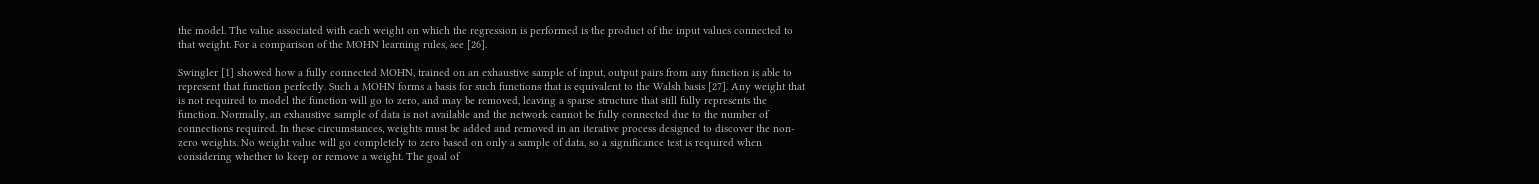the model. The value associated with each weight on which the regression is performed is the product of the input values connected to that weight. For a comparison of the MOHN learning rules, see [26].

Swingler [1] showed how a fully connected MOHN, trained on an exhaustive sample of input, output pairs from any function is able to represent that function perfectly. Such a MOHN forms a basis for such functions that is equivalent to the Walsh basis [27]. Any weight that is not required to model the function will go to zero, and may be removed, leaving a sparse structure that still fully represents the function. Normally, an exhaustive sample of data is not available and the network cannot be fully connected due to the number of connections required. In these circumstances, weights must be added and removed in an iterative process designed to discover the non-zero weights. No weight value will go completely to zero based on only a sample of data, so a significance test is required when considering whether to keep or remove a weight. The goal of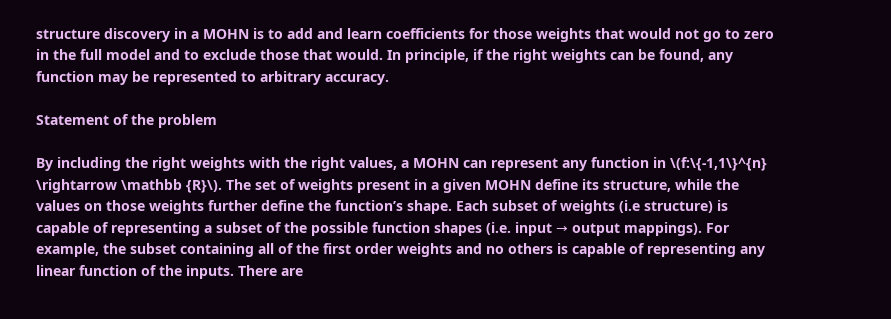structure discovery in a MOHN is to add and learn coefficients for those weights that would not go to zero in the full model and to exclude those that would. In principle, if the right weights can be found, any function may be represented to arbitrary accuracy.

Statement of the problem

By including the right weights with the right values, a MOHN can represent any function in \(f:\{-1,1\}^{n} \rightarrow \mathbb {R}\). The set of weights present in a given MOHN define its structure, while the values on those weights further define the function’s shape. Each subset of weights (i.e structure) is capable of representing a subset of the possible function shapes (i.e. input → output mappings). For example, the subset containing all of the first order weights and no others is capable of representing any linear function of the inputs. There are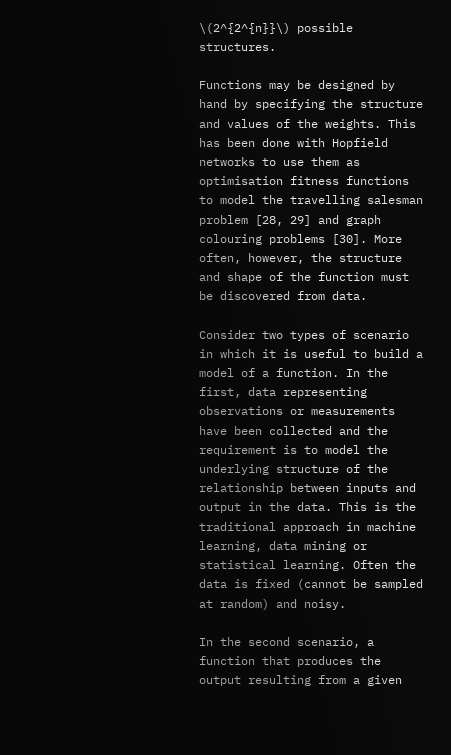\(2^{2^{n}}\) possible structures.

Functions may be designed by hand by specifying the structure and values of the weights. This has been done with Hopfield networks to use them as optimisation fitness functions to model the travelling salesman problem [28, 29] and graph colouring problems [30]. More often, however, the structure and shape of the function must be discovered from data.

Consider two types of scenario in which it is useful to build a model of a function. In the first, data representing observations or measurements have been collected and the requirement is to model the underlying structure of the relationship between inputs and output in the data. This is the traditional approach in machine learning, data mining or statistical learning. Often the data is fixed (cannot be sampled at random) and noisy.

In the second scenario, a function that produces the output resulting from a given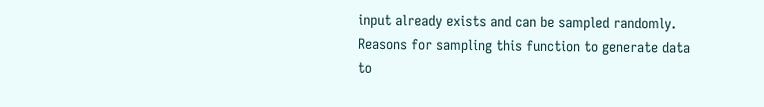input already exists and can be sampled randomly. Reasons for sampling this function to generate data to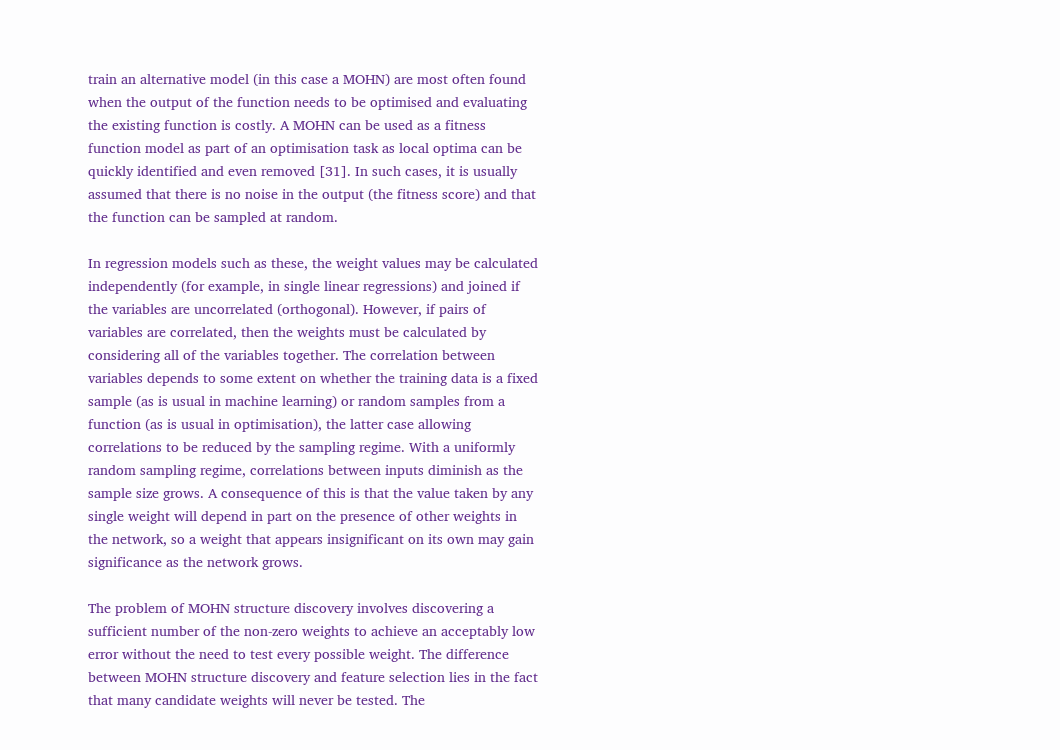train an alternative model (in this case a MOHN) are most often found when the output of the function needs to be optimised and evaluating the existing function is costly. A MOHN can be used as a fitness function model as part of an optimisation task as local optima can be quickly identified and even removed [31]. In such cases, it is usually assumed that there is no noise in the output (the fitness score) and that the function can be sampled at random.

In regression models such as these, the weight values may be calculated independently (for example, in single linear regressions) and joined if the variables are uncorrelated (orthogonal). However, if pairs of variables are correlated, then the weights must be calculated by considering all of the variables together. The correlation between variables depends to some extent on whether the training data is a fixed sample (as is usual in machine learning) or random samples from a function (as is usual in optimisation), the latter case allowing correlations to be reduced by the sampling regime. With a uniformly random sampling regime, correlations between inputs diminish as the sample size grows. A consequence of this is that the value taken by any single weight will depend in part on the presence of other weights in the network, so a weight that appears insignificant on its own may gain significance as the network grows.

The problem of MOHN structure discovery involves discovering a sufficient number of the non-zero weights to achieve an acceptably low error without the need to test every possible weight. The difference between MOHN structure discovery and feature selection lies in the fact that many candidate weights will never be tested. The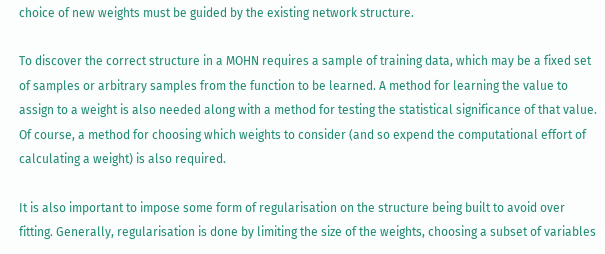choice of new weights must be guided by the existing network structure.

To discover the correct structure in a MOHN requires a sample of training data, which may be a fixed set of samples or arbitrary samples from the function to be learned. A method for learning the value to assign to a weight is also needed along with a method for testing the statistical significance of that value. Of course, a method for choosing which weights to consider (and so expend the computational effort of calculating a weight) is also required.

It is also important to impose some form of regularisation on the structure being built to avoid over fitting. Generally, regularisation is done by limiting the size of the weights, choosing a subset of variables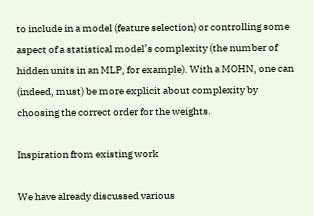to include in a model (feature selection) or controlling some aspect of a statistical model’s complexity (the number of hidden units in an MLP, for example). With a MOHN, one can (indeed, must) be more explicit about complexity by choosing the correct order for the weights.

Inspiration from existing work

We have already discussed various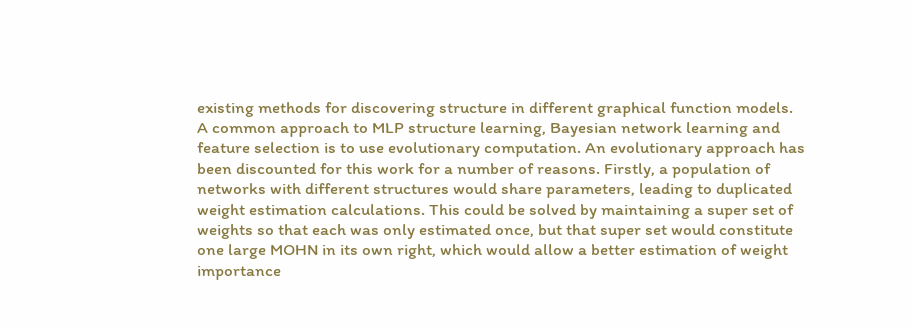existing methods for discovering structure in different graphical function models. A common approach to MLP structure learning, Bayesian network learning and feature selection is to use evolutionary computation. An evolutionary approach has been discounted for this work for a number of reasons. Firstly, a population of networks with different structures would share parameters, leading to duplicated weight estimation calculations. This could be solved by maintaining a super set of weights so that each was only estimated once, but that super set would constitute one large MOHN in its own right, which would allow a better estimation of weight importance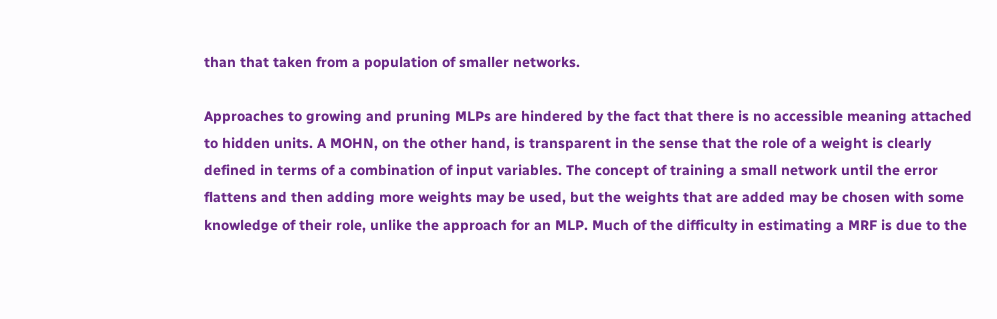than that taken from a population of smaller networks.

Approaches to growing and pruning MLPs are hindered by the fact that there is no accessible meaning attached to hidden units. A MOHN, on the other hand, is transparent in the sense that the role of a weight is clearly defined in terms of a combination of input variables. The concept of training a small network until the error flattens and then adding more weights may be used, but the weights that are added may be chosen with some knowledge of their role, unlike the approach for an MLP. Much of the difficulty in estimating a MRF is due to the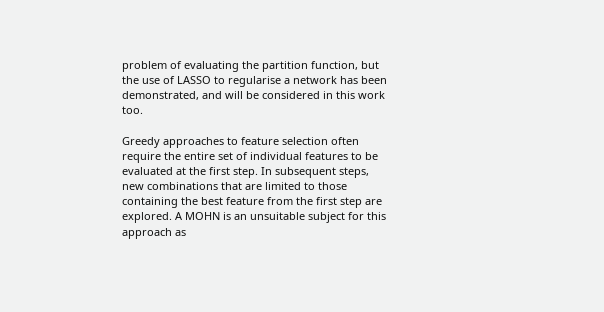problem of evaluating the partition function, but the use of LASSO to regularise a network has been demonstrated, and will be considered in this work too.

Greedy approaches to feature selection often require the entire set of individual features to be evaluated at the first step. In subsequent steps, new combinations that are limited to those containing the best feature from the first step are explored. A MOHN is an unsuitable subject for this approach as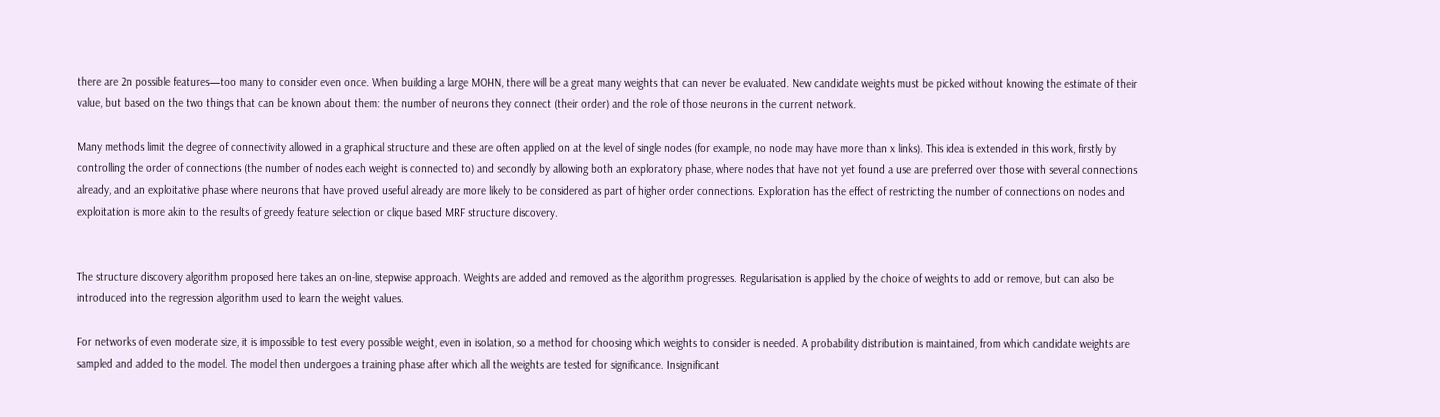there are 2n possible features—too many to consider even once. When building a large MOHN, there will be a great many weights that can never be evaluated. New candidate weights must be picked without knowing the estimate of their value, but based on the two things that can be known about them: the number of neurons they connect (their order) and the role of those neurons in the current network.

Many methods limit the degree of connectivity allowed in a graphical structure and these are often applied on at the level of single nodes (for example, no node may have more than x links). This idea is extended in this work, firstly by controlling the order of connections (the number of nodes each weight is connected to) and secondly by allowing both an exploratory phase, where nodes that have not yet found a use are preferred over those with several connections already, and an exploitative phase where neurons that have proved useful already are more likely to be considered as part of higher order connections. Exploration has the effect of restricting the number of connections on nodes and exploitation is more akin to the results of greedy feature selection or clique based MRF structure discovery.


The structure discovery algorithm proposed here takes an on-line, stepwise approach. Weights are added and removed as the algorithm progresses. Regularisation is applied by the choice of weights to add or remove, but can also be introduced into the regression algorithm used to learn the weight values.

For networks of even moderate size, it is impossible to test every possible weight, even in isolation, so a method for choosing which weights to consider is needed. A probability distribution is maintained, from which candidate weights are sampled and added to the model. The model then undergoes a training phase after which all the weights are tested for significance. Insignificant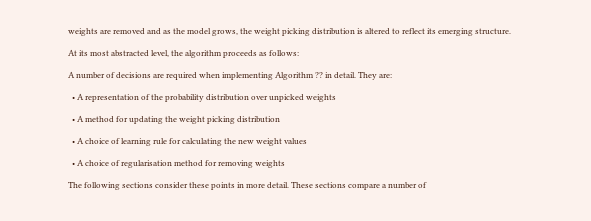weights are removed and as the model grows, the weight picking distribution is altered to reflect its emerging structure.

At its most abstracted level, the algorithm proceeds as follows:

A number of decisions are required when implementing Algorithm ?? in detail. They are:

  • A representation of the probability distribution over unpicked weights

  • A method for updating the weight picking distribution

  • A choice of learning rule for calculating the new weight values

  • A choice of regularisation method for removing weights

The following sections consider these points in more detail. These sections compare a number of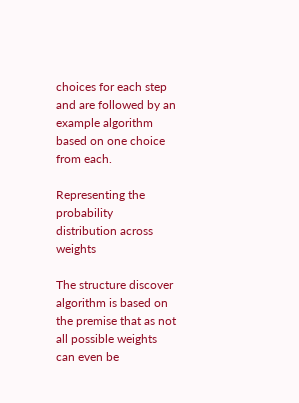choices for each step and are followed by an example algorithm based on one choice from each.

Representing the probability distribution across weights

The structure discover algorithm is based on the premise that as not all possible weights can even be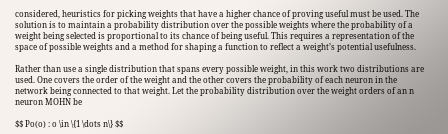considered, heuristics for picking weights that have a higher chance of proving useful must be used. The solution is to maintain a probability distribution over the possible weights where the probability of a weight being selected is proportional to its chance of being useful. This requires a representation of the space of possible weights and a method for shaping a function to reflect a weight’s potential usefulness.

Rather than use a single distribution that spans every possible weight, in this work two distributions are used. One covers the order of the weight and the other covers the probability of each neuron in the network being connected to that weight. Let the probability distribution over the weight orders of an n neuron MOHN be

$$ Po(o) : o \in \{1 \dots n\} $$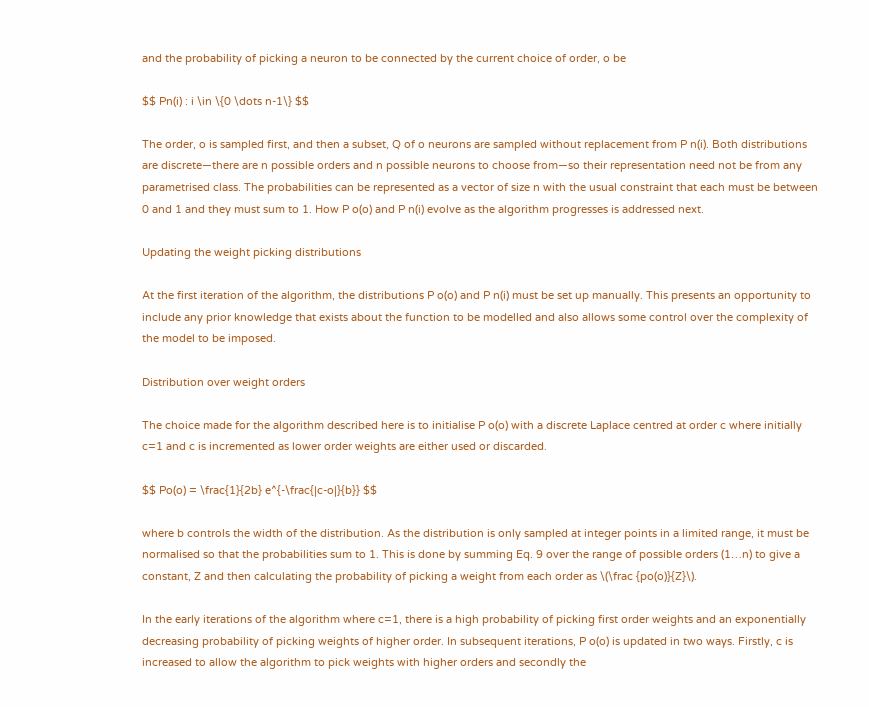and the probability of picking a neuron to be connected by the current choice of order, o be

$$ Pn(i) : i \in \{0 \dots n-1\} $$

The order, o is sampled first, and then a subset, Q of o neurons are sampled without replacement from P n(i). Both distributions are discrete—there are n possible orders and n possible neurons to choose from—so their representation need not be from any parametrised class. The probabilities can be represented as a vector of size n with the usual constraint that each must be between 0 and 1 and they must sum to 1. How P o(o) and P n(i) evolve as the algorithm progresses is addressed next.

Updating the weight picking distributions

At the first iteration of the algorithm, the distributions P o(o) and P n(i) must be set up manually. This presents an opportunity to include any prior knowledge that exists about the function to be modelled and also allows some control over the complexity of the model to be imposed.

Distribution over weight orders

The choice made for the algorithm described here is to initialise P o(o) with a discrete Laplace centred at order c where initially c=1 and c is incremented as lower order weights are either used or discarded.

$$ Po(o) = \frac{1}{2b} e^{-\frac{|c-o|}{b}} $$

where b controls the width of the distribution. As the distribution is only sampled at integer points in a limited range, it must be normalised so that the probabilities sum to 1. This is done by summing Eq. 9 over the range of possible orders (1…n) to give a constant, Z and then calculating the probability of picking a weight from each order as \(\frac {po(o)}{Z}\).

In the early iterations of the algorithm where c=1, there is a high probability of picking first order weights and an exponentially decreasing probability of picking weights of higher order. In subsequent iterations, P o(o) is updated in two ways. Firstly, c is increased to allow the algorithm to pick weights with higher orders and secondly the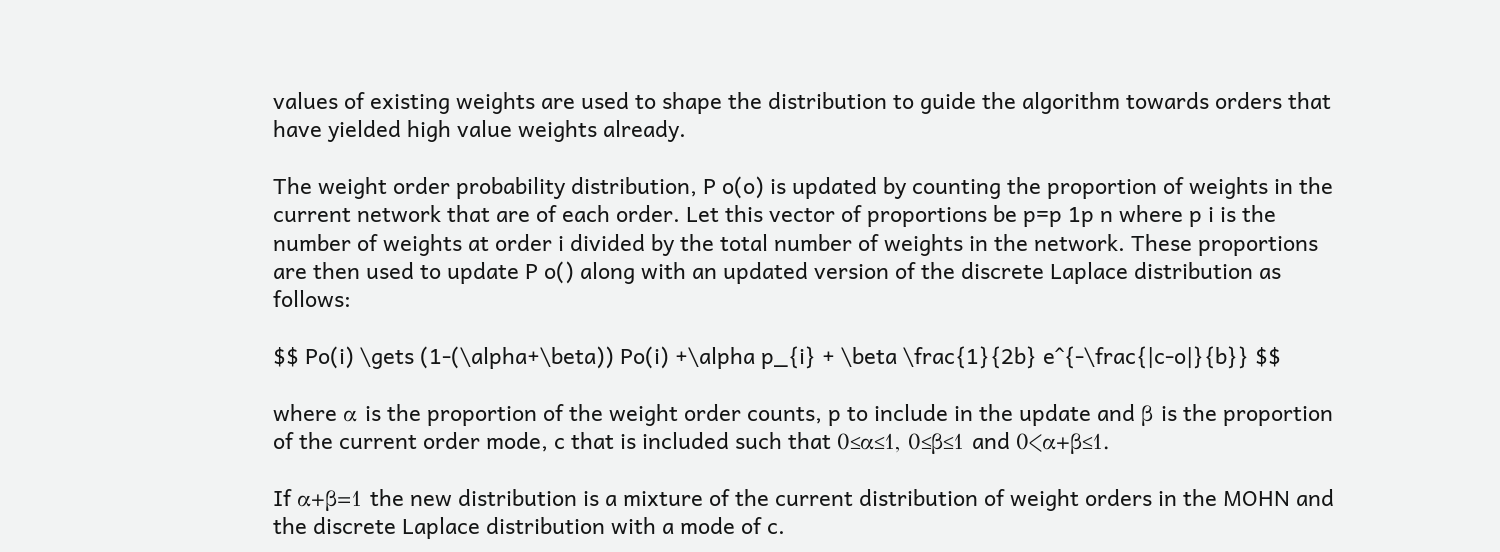values of existing weights are used to shape the distribution to guide the algorithm towards orders that have yielded high value weights already.

The weight order probability distribution, P o(o) is updated by counting the proportion of weights in the current network that are of each order. Let this vector of proportions be p=p 1p n where p i is the number of weights at order i divided by the total number of weights in the network. These proportions are then used to update P o() along with an updated version of the discrete Laplace distribution as follows:

$$ Po(i) \gets (1-(\alpha+\beta)) Po(i) +\alpha p_{i} + \beta \frac{1}{2b} e^{-\frac{|c-o|}{b}} $$

where α is the proportion of the weight order counts, p to include in the update and β is the proportion of the current order mode, c that is included such that 0≤α≤1, 0≤β≤1 and 0<α+β≤1.

If α+β=1 the new distribution is a mixture of the current distribution of weight orders in the MOHN and the discrete Laplace distribution with a mode of c.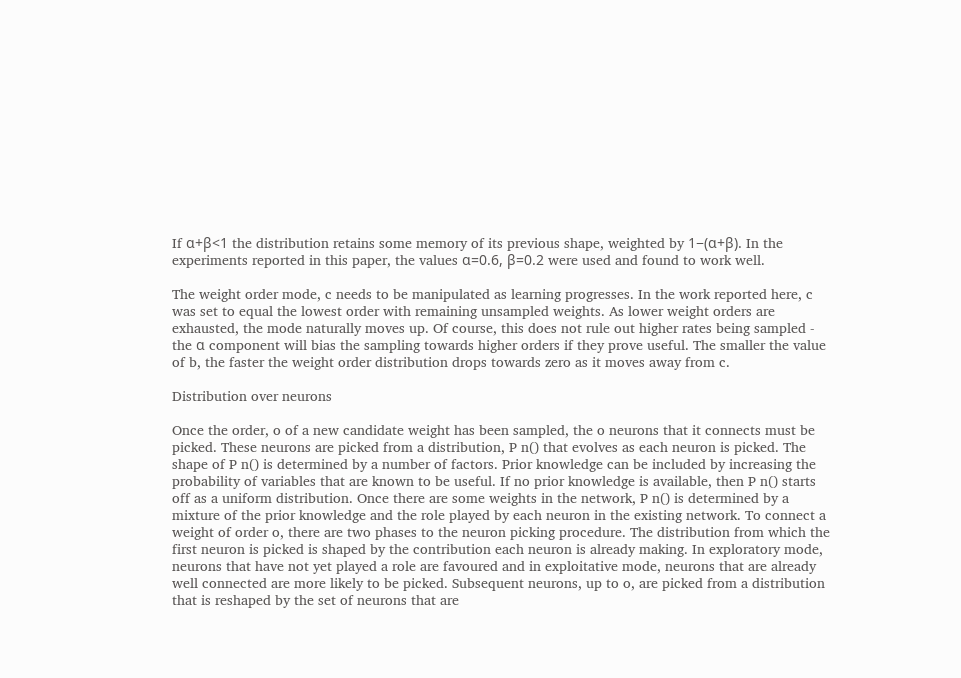If α+β<1 the distribution retains some memory of its previous shape, weighted by 1−(α+β). In the experiments reported in this paper, the values α=0.6, β=0.2 were used and found to work well.

The weight order mode, c needs to be manipulated as learning progresses. In the work reported here, c was set to equal the lowest order with remaining unsampled weights. As lower weight orders are exhausted, the mode naturally moves up. Of course, this does not rule out higher rates being sampled - the α component will bias the sampling towards higher orders if they prove useful. The smaller the value of b, the faster the weight order distribution drops towards zero as it moves away from c.

Distribution over neurons

Once the order, o of a new candidate weight has been sampled, the o neurons that it connects must be picked. These neurons are picked from a distribution, P n() that evolves as each neuron is picked. The shape of P n() is determined by a number of factors. Prior knowledge can be included by increasing the probability of variables that are known to be useful. If no prior knowledge is available, then P n() starts off as a uniform distribution. Once there are some weights in the network, P n() is determined by a mixture of the prior knowledge and the role played by each neuron in the existing network. To connect a weight of order o, there are two phases to the neuron picking procedure. The distribution from which the first neuron is picked is shaped by the contribution each neuron is already making. In exploratory mode, neurons that have not yet played a role are favoured and in exploitative mode, neurons that are already well connected are more likely to be picked. Subsequent neurons, up to o, are picked from a distribution that is reshaped by the set of neurons that are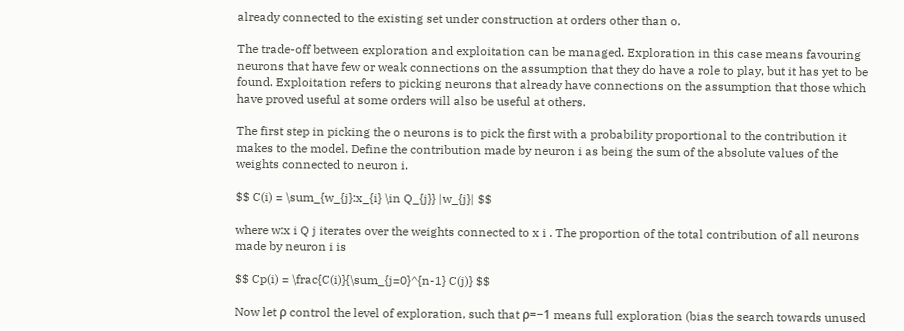already connected to the existing set under construction at orders other than o.

The trade-off between exploration and exploitation can be managed. Exploration in this case means favouring neurons that have few or weak connections on the assumption that they do have a role to play, but it has yet to be found. Exploitation refers to picking neurons that already have connections on the assumption that those which have proved useful at some orders will also be useful at others.

The first step in picking the o neurons is to pick the first with a probability proportional to the contribution it makes to the model. Define the contribution made by neuron i as being the sum of the absolute values of the weights connected to neuron i.

$$ C(i) = \sum_{w_{j}:x_{i} \in Q_{j}} |w_{j}| $$

where w:x i Q j iterates over the weights connected to x i . The proportion of the total contribution of all neurons made by neuron i is

$$ Cp(i) = \frac{C(i)}{\sum_{j=0}^{n-1} C(j)} $$

Now let ρ control the level of exploration, such that ρ=−1 means full exploration (bias the search towards unused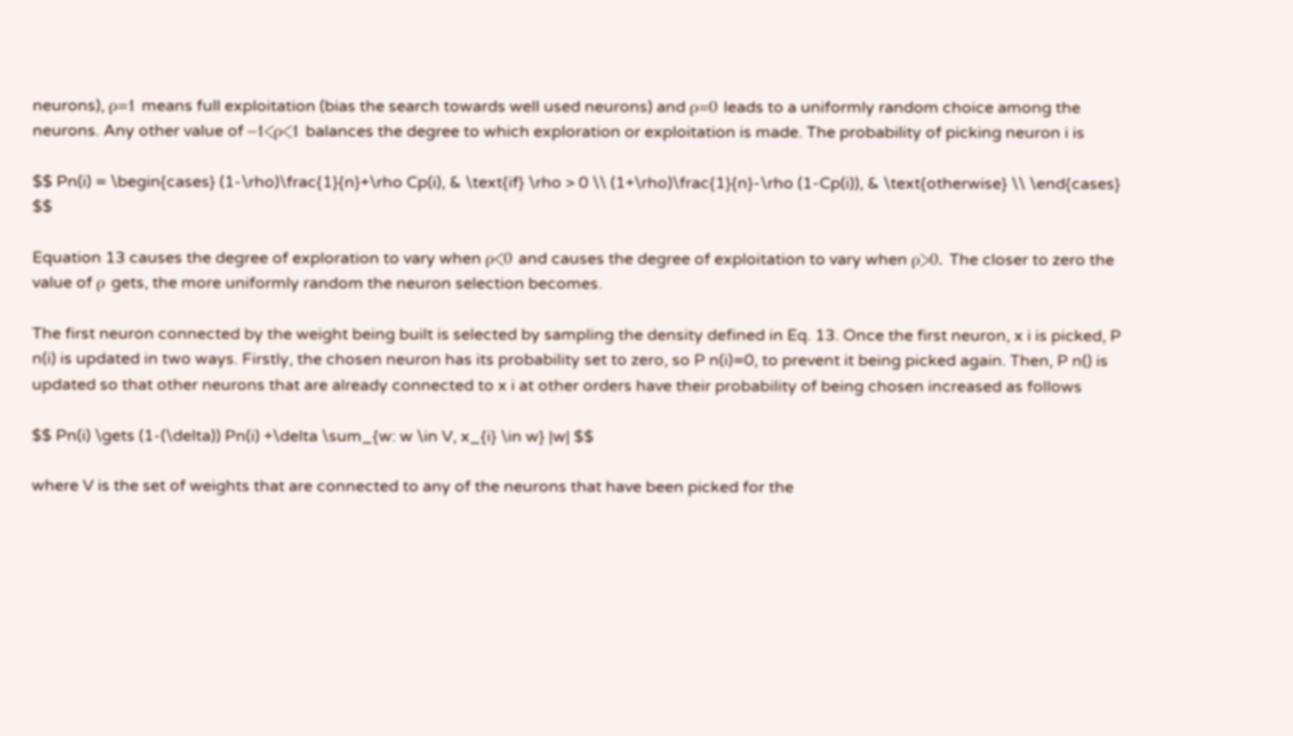neurons), ρ=1 means full exploitation (bias the search towards well used neurons) and ρ=0 leads to a uniformly random choice among the neurons. Any other value of −1<ρ<1 balances the degree to which exploration or exploitation is made. The probability of picking neuron i is

$$ Pn(i) = \begin{cases} (1-\rho)\frac{1}{n}+\rho Cp(i), & \text{if} \rho > 0 \\ (1+\rho)\frac{1}{n}-\rho (1-Cp(i)), & \text{otherwise} \\ \end{cases} $$

Equation 13 causes the degree of exploration to vary when ρ<0 and causes the degree of exploitation to vary when ρ>0. The closer to zero the value of ρ gets, the more uniformly random the neuron selection becomes.

The first neuron connected by the weight being built is selected by sampling the density defined in Eq. 13. Once the first neuron, x i is picked, P n(i) is updated in two ways. Firstly, the chosen neuron has its probability set to zero, so P n(i)=0, to prevent it being picked again. Then, P n() is updated so that other neurons that are already connected to x i at other orders have their probability of being chosen increased as follows

$$ Pn(i) \gets (1-(\delta)) Pn(i) +\delta \sum_{w: w \in V, x_{i} \in w} |w| $$

where V is the set of weights that are connected to any of the neurons that have been picked for the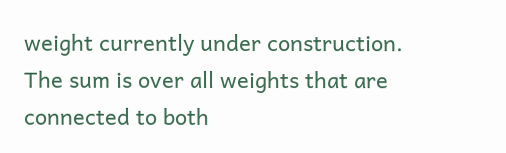weight currently under construction. The sum is over all weights that are connected to both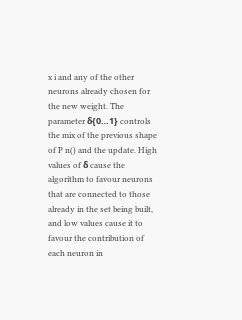x i and any of the other neurons already chosen for the new weight. The parameter δ{0…1} controls the mix of the previous shape of P n() and the update. High values of δ cause the algorithm to favour neurons that are connected to those already in the set being built, and low values cause it to favour the contribution of each neuron in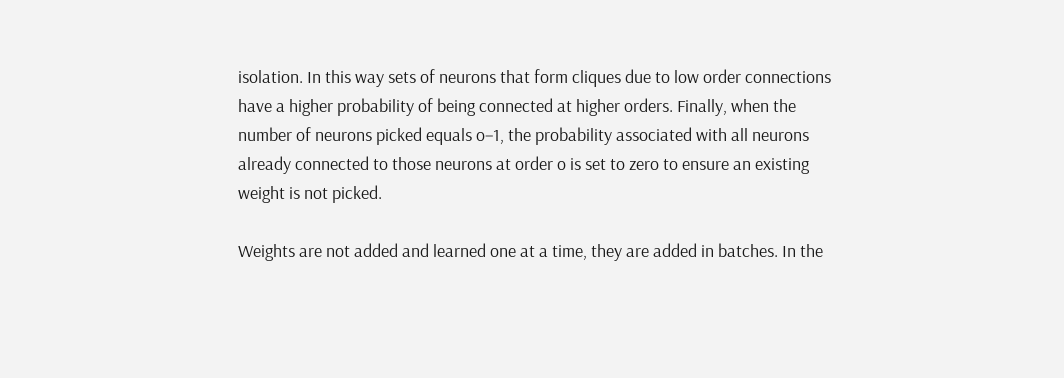isolation. In this way sets of neurons that form cliques due to low order connections have a higher probability of being connected at higher orders. Finally, when the number of neurons picked equals o−1, the probability associated with all neurons already connected to those neurons at order o is set to zero to ensure an existing weight is not picked.

Weights are not added and learned one at a time, they are added in batches. In the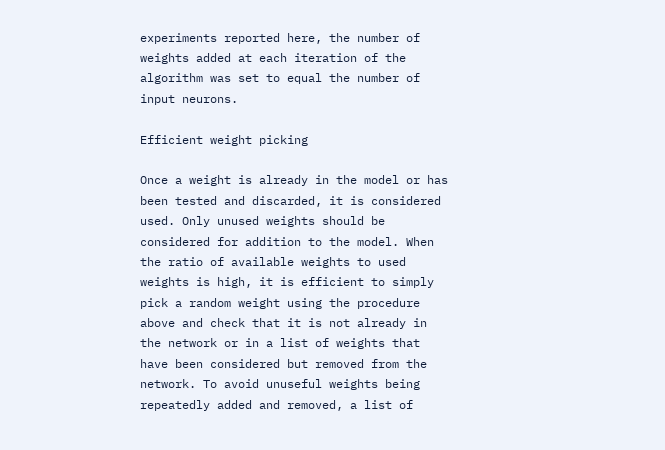experiments reported here, the number of weights added at each iteration of the algorithm was set to equal the number of input neurons.

Efficient weight picking

Once a weight is already in the model or has been tested and discarded, it is considered used. Only unused weights should be considered for addition to the model. When the ratio of available weights to used weights is high, it is efficient to simply pick a random weight using the procedure above and check that it is not already in the network or in a list of weights that have been considered but removed from the network. To avoid unuseful weights being repeatedly added and removed, a list of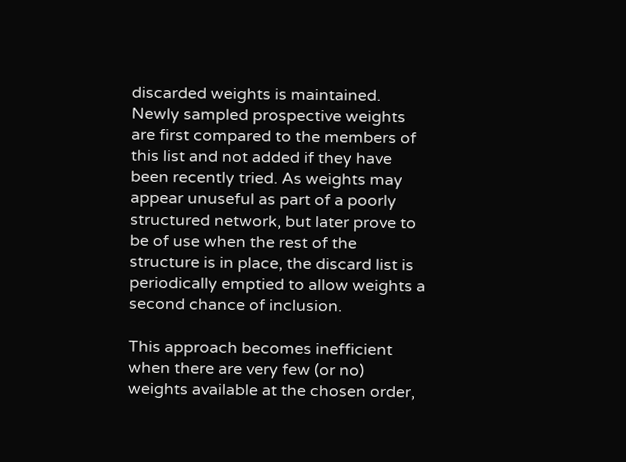discarded weights is maintained. Newly sampled prospective weights are first compared to the members of this list and not added if they have been recently tried. As weights may appear unuseful as part of a poorly structured network, but later prove to be of use when the rest of the structure is in place, the discard list is periodically emptied to allow weights a second chance of inclusion.

This approach becomes inefficient when there are very few (or no) weights available at the chosen order,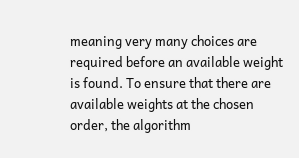meaning very many choices are required before an available weight is found. To ensure that there are available weights at the chosen order, the algorithm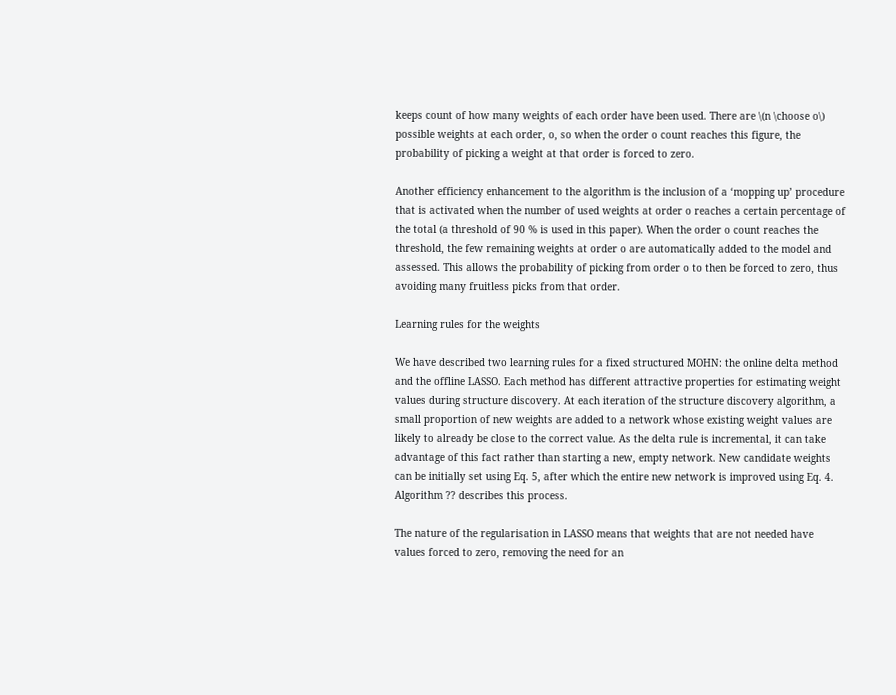keeps count of how many weights of each order have been used. There are \(n \choose o\) possible weights at each order, o, so when the order o count reaches this figure, the probability of picking a weight at that order is forced to zero.

Another efficiency enhancement to the algorithm is the inclusion of a ‘mopping up’ procedure that is activated when the number of used weights at order o reaches a certain percentage of the total (a threshold of 90 % is used in this paper). When the order o count reaches the threshold, the few remaining weights at order o are automatically added to the model and assessed. This allows the probability of picking from order o to then be forced to zero, thus avoiding many fruitless picks from that order.

Learning rules for the weights

We have described two learning rules for a fixed structured MOHN: the online delta method and the offline LASSO. Each method has different attractive properties for estimating weight values during structure discovery. At each iteration of the structure discovery algorithm, a small proportion of new weights are added to a network whose existing weight values are likely to already be close to the correct value. As the delta rule is incremental, it can take advantage of this fact rather than starting a new, empty network. New candidate weights can be initially set using Eq. 5, after which the entire new network is improved using Eq. 4. Algorithm ?? describes this process.

The nature of the regularisation in LASSO means that weights that are not needed have values forced to zero, removing the need for an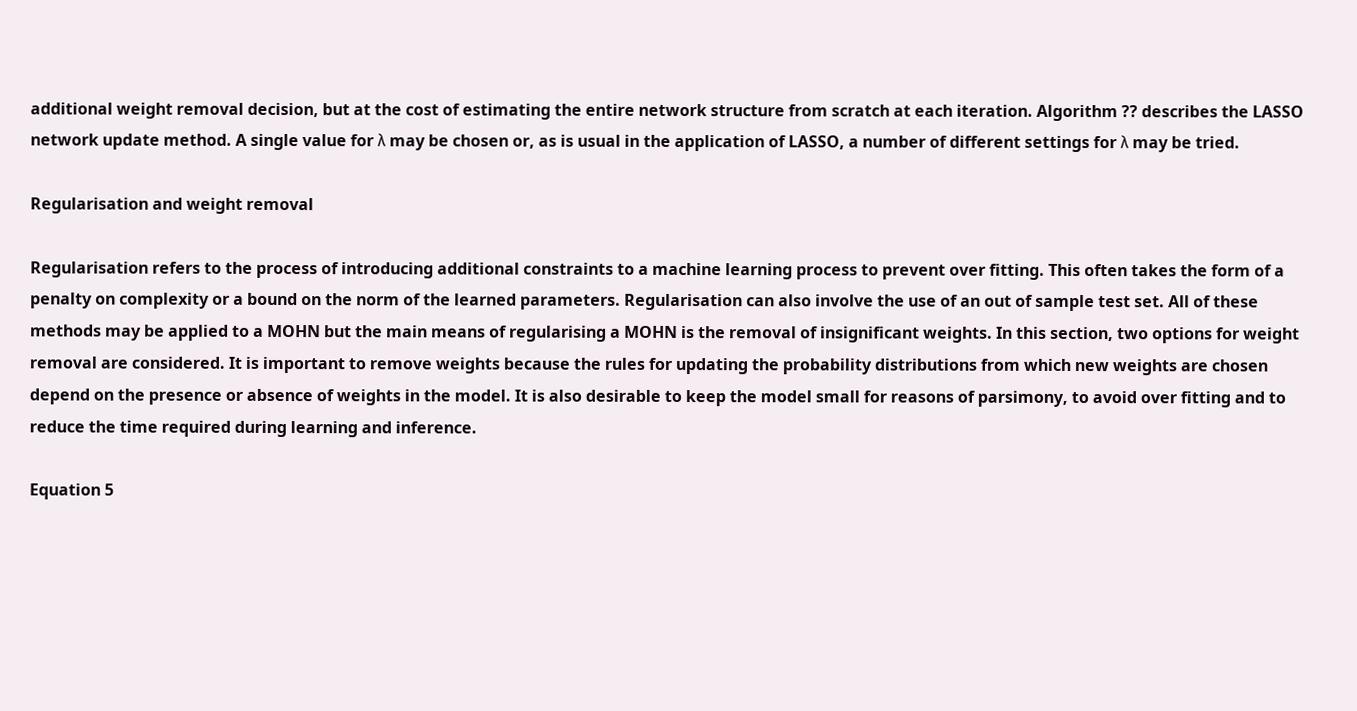additional weight removal decision, but at the cost of estimating the entire network structure from scratch at each iteration. Algorithm ?? describes the LASSO network update method. A single value for λ may be chosen or, as is usual in the application of LASSO, a number of different settings for λ may be tried.

Regularisation and weight removal

Regularisation refers to the process of introducing additional constraints to a machine learning process to prevent over fitting. This often takes the form of a penalty on complexity or a bound on the norm of the learned parameters. Regularisation can also involve the use of an out of sample test set. All of these methods may be applied to a MOHN but the main means of regularising a MOHN is the removal of insignificant weights. In this section, two options for weight removal are considered. It is important to remove weights because the rules for updating the probability distributions from which new weights are chosen depend on the presence or absence of weights in the model. It is also desirable to keep the model small for reasons of parsimony, to avoid over fitting and to reduce the time required during learning and inference.

Equation 5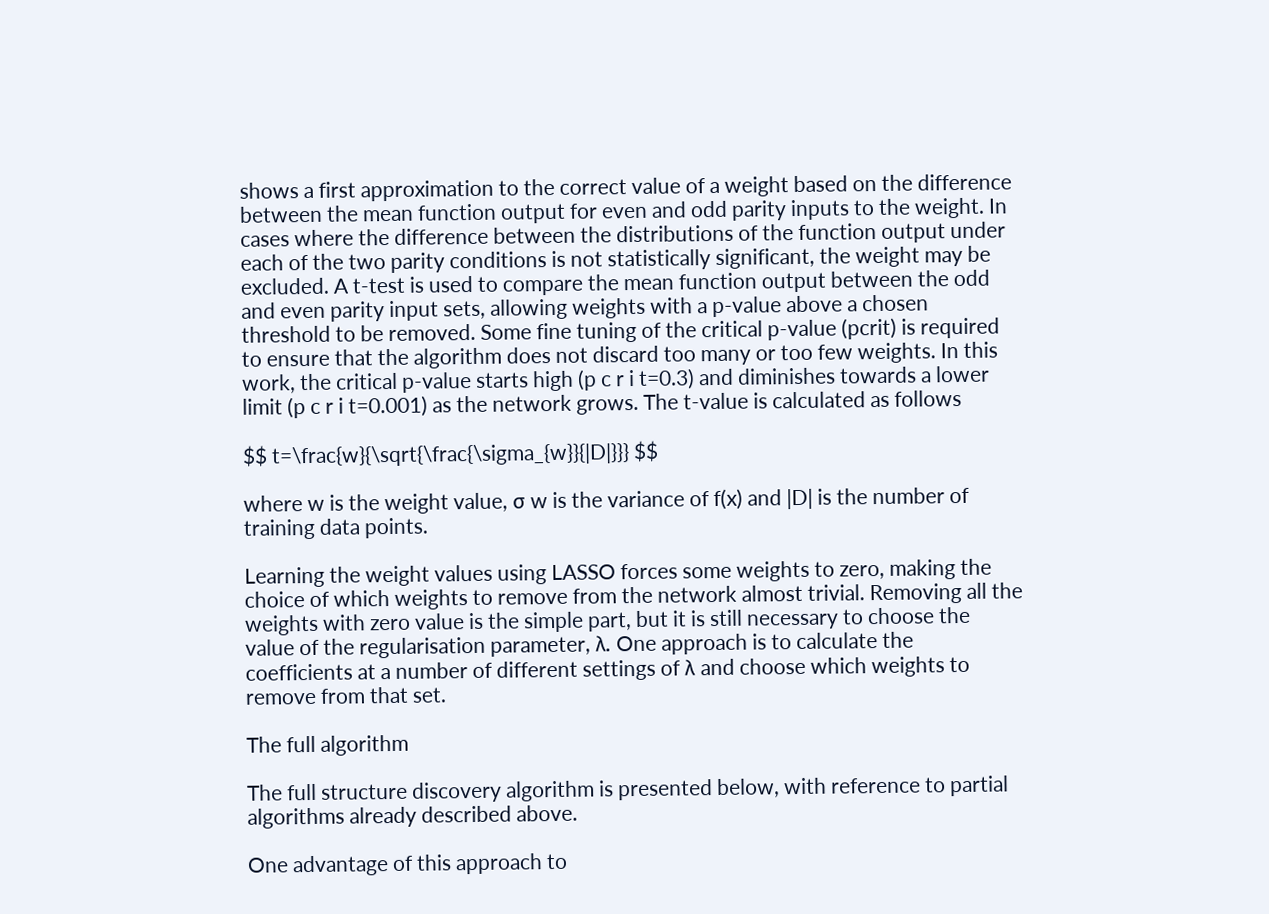shows a first approximation to the correct value of a weight based on the difference between the mean function output for even and odd parity inputs to the weight. In cases where the difference between the distributions of the function output under each of the two parity conditions is not statistically significant, the weight may be excluded. A t-test is used to compare the mean function output between the odd and even parity input sets, allowing weights with a p-value above a chosen threshold to be removed. Some fine tuning of the critical p-value (pcrit) is required to ensure that the algorithm does not discard too many or too few weights. In this work, the critical p-value starts high (p c r i t=0.3) and diminishes towards a lower limit (p c r i t=0.001) as the network grows. The t-value is calculated as follows

$$ t=\frac{w}{\sqrt{\frac{\sigma_{w}}{|D|}}} $$

where w is the weight value, σ w is the variance of f(x) and |D| is the number of training data points.

Learning the weight values using LASSO forces some weights to zero, making the choice of which weights to remove from the network almost trivial. Removing all the weights with zero value is the simple part, but it is still necessary to choose the value of the regularisation parameter, λ. One approach is to calculate the coefficients at a number of different settings of λ and choose which weights to remove from that set.

The full algorithm

The full structure discovery algorithm is presented below, with reference to partial algorithms already described above.

One advantage of this approach to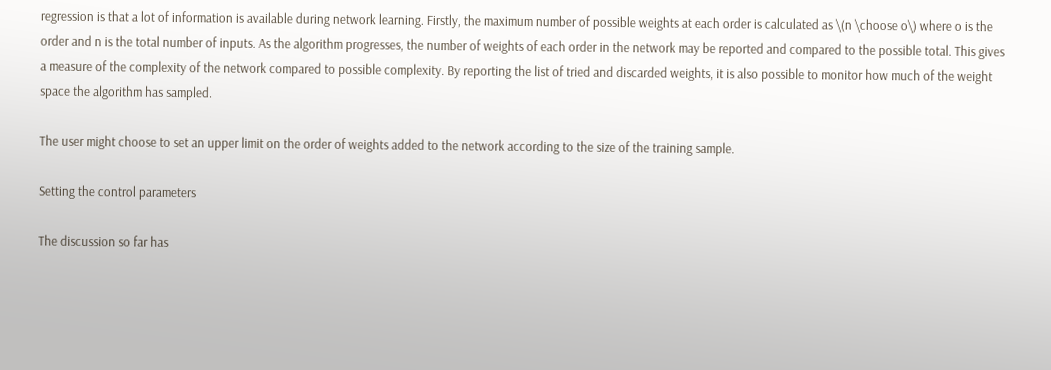regression is that a lot of information is available during network learning. Firstly, the maximum number of possible weights at each order is calculated as \(n \choose o\) where o is the order and n is the total number of inputs. As the algorithm progresses, the number of weights of each order in the network may be reported and compared to the possible total. This gives a measure of the complexity of the network compared to possible complexity. By reporting the list of tried and discarded weights, it is also possible to monitor how much of the weight space the algorithm has sampled.

The user might choose to set an upper limit on the order of weights added to the network according to the size of the training sample.

Setting the control parameters

The discussion so far has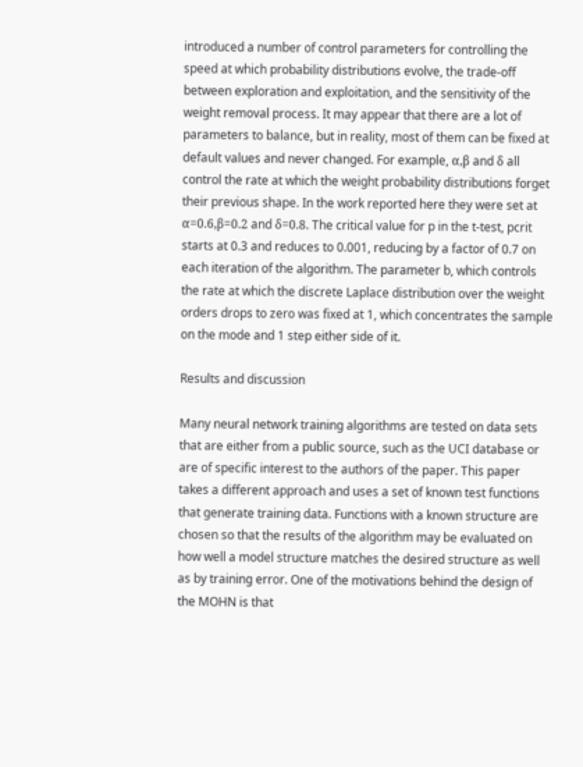introduced a number of control parameters for controlling the speed at which probability distributions evolve, the trade-off between exploration and exploitation, and the sensitivity of the weight removal process. It may appear that there are a lot of parameters to balance, but in reality, most of them can be fixed at default values and never changed. For example, α,β and δ all control the rate at which the weight probability distributions forget their previous shape. In the work reported here they were set at α=0.6,β=0.2 and δ=0.8. The critical value for p in the t-test, pcrit starts at 0.3 and reduces to 0.001, reducing by a factor of 0.7 on each iteration of the algorithm. The parameter b, which controls the rate at which the discrete Laplace distribution over the weight orders drops to zero was fixed at 1, which concentrates the sample on the mode and 1 step either side of it.

Results and discussion

Many neural network training algorithms are tested on data sets that are either from a public source, such as the UCI database or are of specific interest to the authors of the paper. This paper takes a different approach and uses a set of known test functions that generate training data. Functions with a known structure are chosen so that the results of the algorithm may be evaluated on how well a model structure matches the desired structure as well as by training error. One of the motivations behind the design of the MOHN is that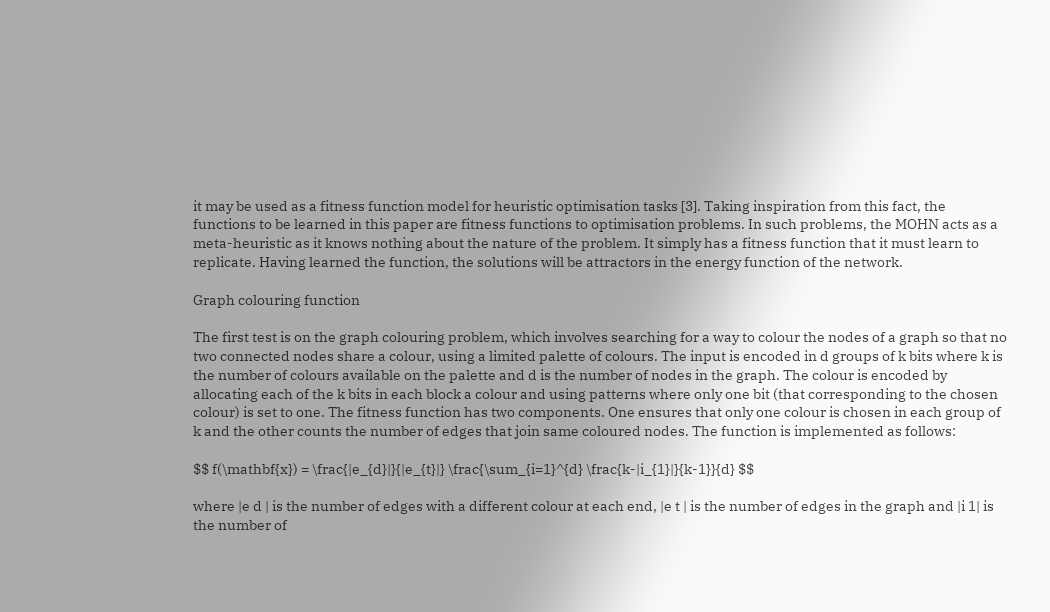it may be used as a fitness function model for heuristic optimisation tasks [3]. Taking inspiration from this fact, the functions to be learned in this paper are fitness functions to optimisation problems. In such problems, the MOHN acts as a meta-heuristic as it knows nothing about the nature of the problem. It simply has a fitness function that it must learn to replicate. Having learned the function, the solutions will be attractors in the energy function of the network.

Graph colouring function

The first test is on the graph colouring problem, which involves searching for a way to colour the nodes of a graph so that no two connected nodes share a colour, using a limited palette of colours. The input is encoded in d groups of k bits where k is the number of colours available on the palette and d is the number of nodes in the graph. The colour is encoded by allocating each of the k bits in each block a colour and using patterns where only one bit (that corresponding to the chosen colour) is set to one. The fitness function has two components. One ensures that only one colour is chosen in each group of k and the other counts the number of edges that join same coloured nodes. The function is implemented as follows:

$$ f(\mathbf{x}) = \frac{|e_{d}|}{|e_{t}|} \frac{\sum_{i=1}^{d} \frac{k-|i_{1}|}{k-1}}{d} $$

where |e d | is the number of edges with a different colour at each end, |e t | is the number of edges in the graph and |i 1| is the number of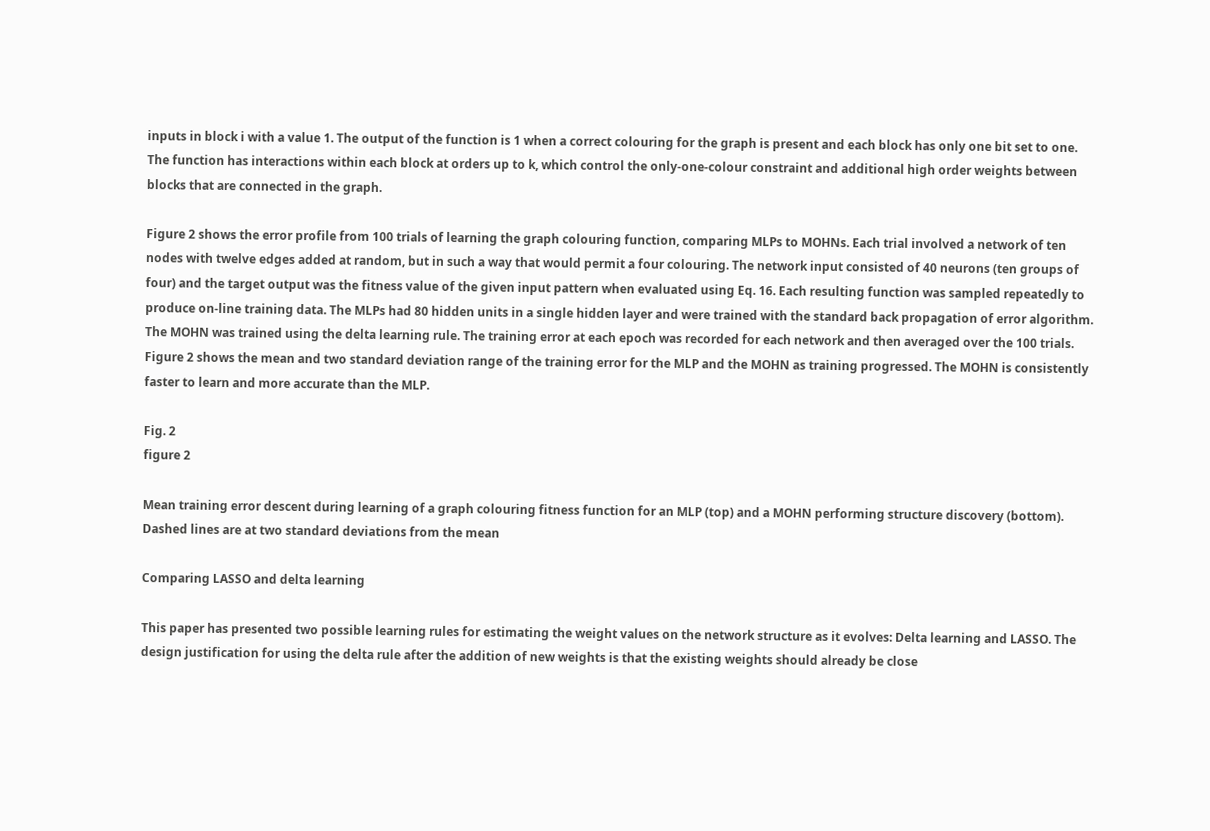inputs in block i with a value 1. The output of the function is 1 when a correct colouring for the graph is present and each block has only one bit set to one. The function has interactions within each block at orders up to k, which control the only-one-colour constraint and additional high order weights between blocks that are connected in the graph.

Figure 2 shows the error profile from 100 trials of learning the graph colouring function, comparing MLPs to MOHNs. Each trial involved a network of ten nodes with twelve edges added at random, but in such a way that would permit a four colouring. The network input consisted of 40 neurons (ten groups of four) and the target output was the fitness value of the given input pattern when evaluated using Eq. 16. Each resulting function was sampled repeatedly to produce on-line training data. The MLPs had 80 hidden units in a single hidden layer and were trained with the standard back propagation of error algorithm. The MOHN was trained using the delta learning rule. The training error at each epoch was recorded for each network and then averaged over the 100 trials. Figure 2 shows the mean and two standard deviation range of the training error for the MLP and the MOHN as training progressed. The MOHN is consistently faster to learn and more accurate than the MLP.

Fig. 2
figure 2

Mean training error descent during learning of a graph colouring fitness function for an MLP (top) and a MOHN performing structure discovery (bottom). Dashed lines are at two standard deviations from the mean

Comparing LASSO and delta learning

This paper has presented two possible learning rules for estimating the weight values on the network structure as it evolves: Delta learning and LASSO. The design justification for using the delta rule after the addition of new weights is that the existing weights should already be close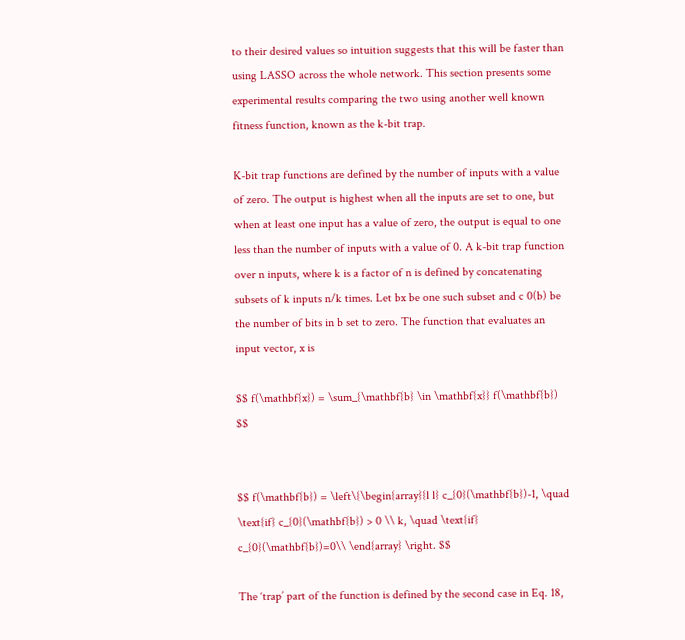to their desired values so intuition suggests that this will be faster than using LASSO across the whole network. This section presents some experimental results comparing the two using another well known fitness function, known as the k-bit trap.

K-bit trap functions are defined by the number of inputs with a value of zero. The output is highest when all the inputs are set to one, but when at least one input has a value of zero, the output is equal to one less than the number of inputs with a value of 0. A k-bit trap function over n inputs, where k is a factor of n is defined by concatenating subsets of k inputs n/k times. Let bx be one such subset and c 0(b) be the number of bits in b set to zero. The function that evaluates an input vector, x is

$$ f(\mathbf{x}) = \sum_{\mathbf{b} \in \mathbf{x}} f(\mathbf{b}) $$


$$ f(\mathbf{b}) = \left\{\begin{array}{l l} c_{0}(\mathbf{b})-1, \quad \text{if} c_{0}(\mathbf{b}) > 0 \\ k, \quad \text{if} c_{0}(\mathbf{b})=0\\ \end{array} \right. $$

The ‘trap’ part of the function is defined by the second case in Eq. 18,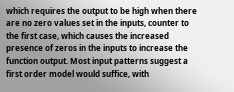which requires the output to be high when there are no zero values set in the inputs, counter to the first case, which causes the increased presence of zeros in the inputs to increase the function output. Most input patterns suggest a first order model would suffice, with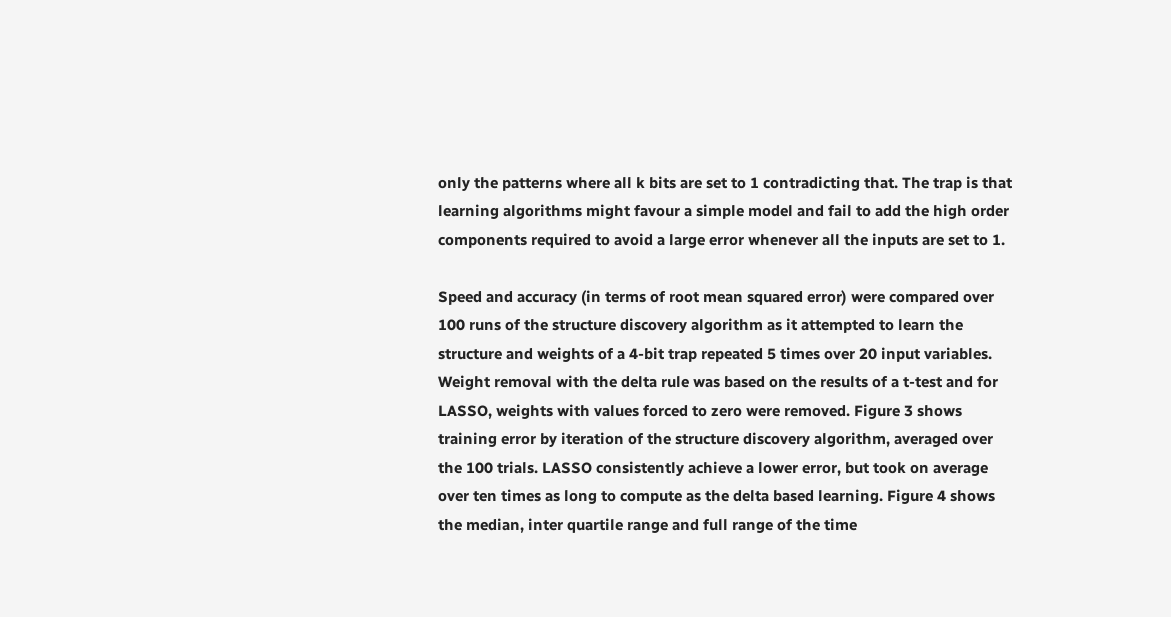only the patterns where all k bits are set to 1 contradicting that. The trap is that learning algorithms might favour a simple model and fail to add the high order components required to avoid a large error whenever all the inputs are set to 1.

Speed and accuracy (in terms of root mean squared error) were compared over 100 runs of the structure discovery algorithm as it attempted to learn the structure and weights of a 4-bit trap repeated 5 times over 20 input variables. Weight removal with the delta rule was based on the results of a t-test and for LASSO, weights with values forced to zero were removed. Figure 3 shows training error by iteration of the structure discovery algorithm, averaged over the 100 trials. LASSO consistently achieve a lower error, but took on average over ten times as long to compute as the delta based learning. Figure 4 shows the median, inter quartile range and full range of the time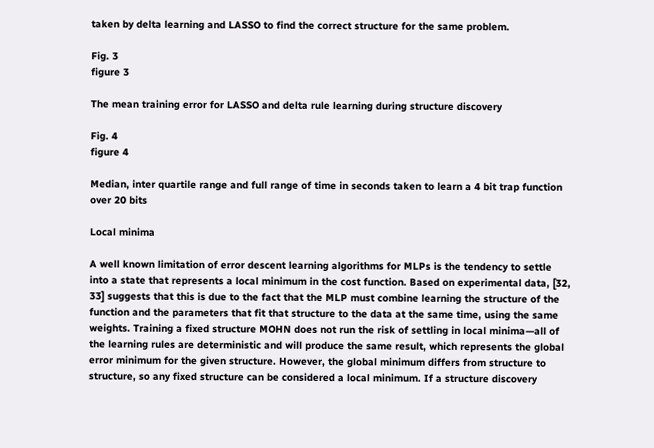taken by delta learning and LASSO to find the correct structure for the same problem.

Fig. 3
figure 3

The mean training error for LASSO and delta rule learning during structure discovery

Fig. 4
figure 4

Median, inter quartile range and full range of time in seconds taken to learn a 4 bit trap function over 20 bits

Local minima

A well known limitation of error descent learning algorithms for MLPs is the tendency to settle into a state that represents a local minimum in the cost function. Based on experimental data, [32, 33] suggests that this is due to the fact that the MLP must combine learning the structure of the function and the parameters that fit that structure to the data at the same time, using the same weights. Training a fixed structure MOHN does not run the risk of settling in local minima—all of the learning rules are deterministic and will produce the same result, which represents the global error minimum for the given structure. However, the global minimum differs from structure to structure, so any fixed structure can be considered a local minimum. If a structure discovery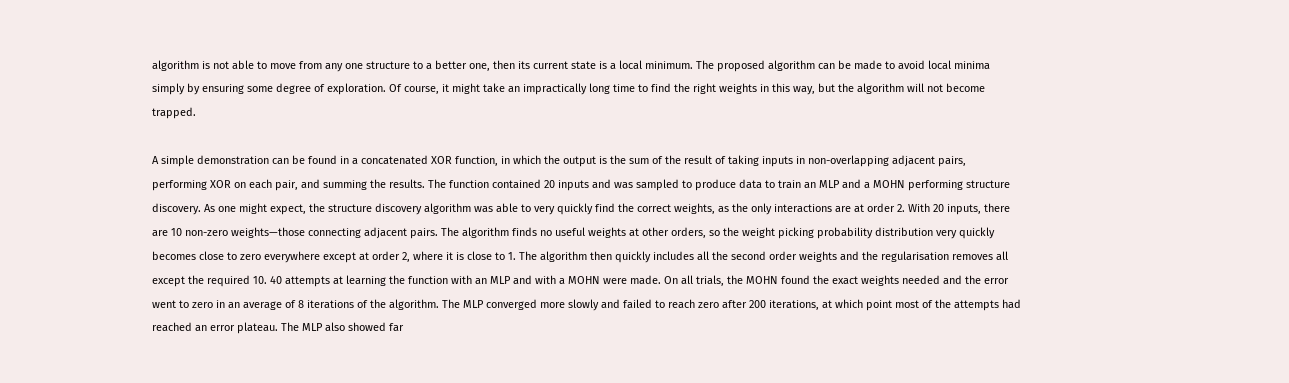algorithm is not able to move from any one structure to a better one, then its current state is a local minimum. The proposed algorithm can be made to avoid local minima simply by ensuring some degree of exploration. Of course, it might take an impractically long time to find the right weights in this way, but the algorithm will not become trapped.

A simple demonstration can be found in a concatenated XOR function, in which the output is the sum of the result of taking inputs in non-overlapping adjacent pairs, performing XOR on each pair, and summing the results. The function contained 20 inputs and was sampled to produce data to train an MLP and a MOHN performing structure discovery. As one might expect, the structure discovery algorithm was able to very quickly find the correct weights, as the only interactions are at order 2. With 20 inputs, there are 10 non-zero weights—those connecting adjacent pairs. The algorithm finds no useful weights at other orders, so the weight picking probability distribution very quickly becomes close to zero everywhere except at order 2, where it is close to 1. The algorithm then quickly includes all the second order weights and the regularisation removes all except the required 10. 40 attempts at learning the function with an MLP and with a MOHN were made. On all trials, the MOHN found the exact weights needed and the error went to zero in an average of 8 iterations of the algorithm. The MLP converged more slowly and failed to reach zero after 200 iterations, at which point most of the attempts had reached an error plateau. The MLP also showed far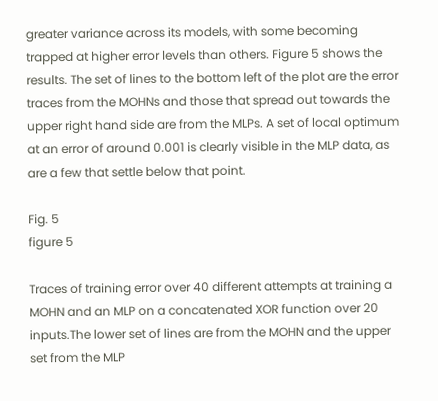greater variance across its models, with some becoming trapped at higher error levels than others. Figure 5 shows the results. The set of lines to the bottom left of the plot are the error traces from the MOHNs and those that spread out towards the upper right hand side are from the MLPs. A set of local optimum at an error of around 0.001 is clearly visible in the MLP data, as are a few that settle below that point.

Fig. 5
figure 5

Traces of training error over 40 different attempts at training a MOHN and an MLP on a concatenated XOR function over 20 inputs.The lower set of lines are from the MOHN and the upper set from the MLP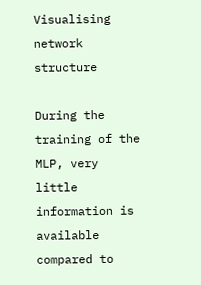Visualising network structure

During the training of the MLP, very little information is available compared to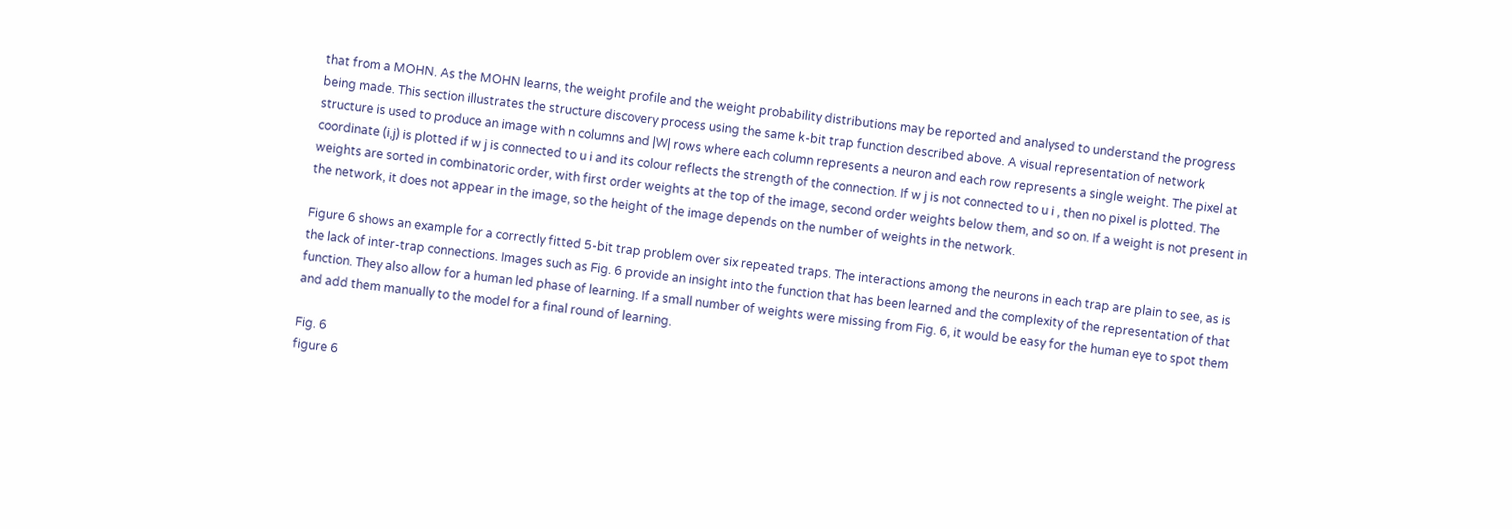that from a MOHN. As the MOHN learns, the weight profile and the weight probability distributions may be reported and analysed to understand the progress being made. This section illustrates the structure discovery process using the same k-bit trap function described above. A visual representation of network structure is used to produce an image with n columns and |W| rows where each column represents a neuron and each row represents a single weight. The pixel at coordinate (i,j) is plotted if w j is connected to u i and its colour reflects the strength of the connection. If w j is not connected to u i , then no pixel is plotted. The weights are sorted in combinatoric order, with first order weights at the top of the image, second order weights below them, and so on. If a weight is not present in the network, it does not appear in the image, so the height of the image depends on the number of weights in the network.

Figure 6 shows an example for a correctly fitted 5-bit trap problem over six repeated traps. The interactions among the neurons in each trap are plain to see, as is the lack of inter-trap connections. Images such as Fig. 6 provide an insight into the function that has been learned and the complexity of the representation of that function. They also allow for a human led phase of learning. If a small number of weights were missing from Fig. 6, it would be easy for the human eye to spot them and add them manually to the model for a final round of learning.

Fig. 6
figure 6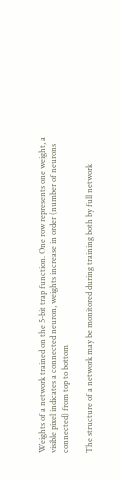Weights of a network trained on the 5-bit trap function. One row represents one weight, a visible pixel indicates a connected neuron, weights increase in order (number of neurons connected) from top to bottom

The structure of a network may be monitored during training both by full network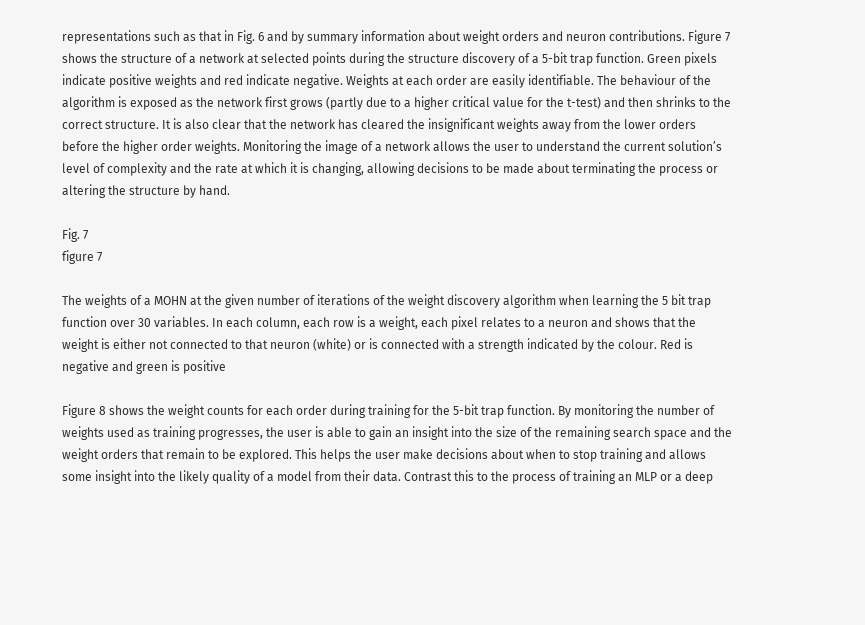representations such as that in Fig. 6 and by summary information about weight orders and neuron contributions. Figure 7 shows the structure of a network at selected points during the structure discovery of a 5-bit trap function. Green pixels indicate positive weights and red indicate negative. Weights at each order are easily identifiable. The behaviour of the algorithm is exposed as the network first grows (partly due to a higher critical value for the t-test) and then shrinks to the correct structure. It is also clear that the network has cleared the insignificant weights away from the lower orders before the higher order weights. Monitoring the image of a network allows the user to understand the current solution’s level of complexity and the rate at which it is changing, allowing decisions to be made about terminating the process or altering the structure by hand.

Fig. 7
figure 7

The weights of a MOHN at the given number of iterations of the weight discovery algorithm when learning the 5 bit trap function over 30 variables. In each column, each row is a weight, each pixel relates to a neuron and shows that the weight is either not connected to that neuron (white) or is connected with a strength indicated by the colour. Red is negative and green is positive

Figure 8 shows the weight counts for each order during training for the 5-bit trap function. By monitoring the number of weights used as training progresses, the user is able to gain an insight into the size of the remaining search space and the weight orders that remain to be explored. This helps the user make decisions about when to stop training and allows some insight into the likely quality of a model from their data. Contrast this to the process of training an MLP or a deep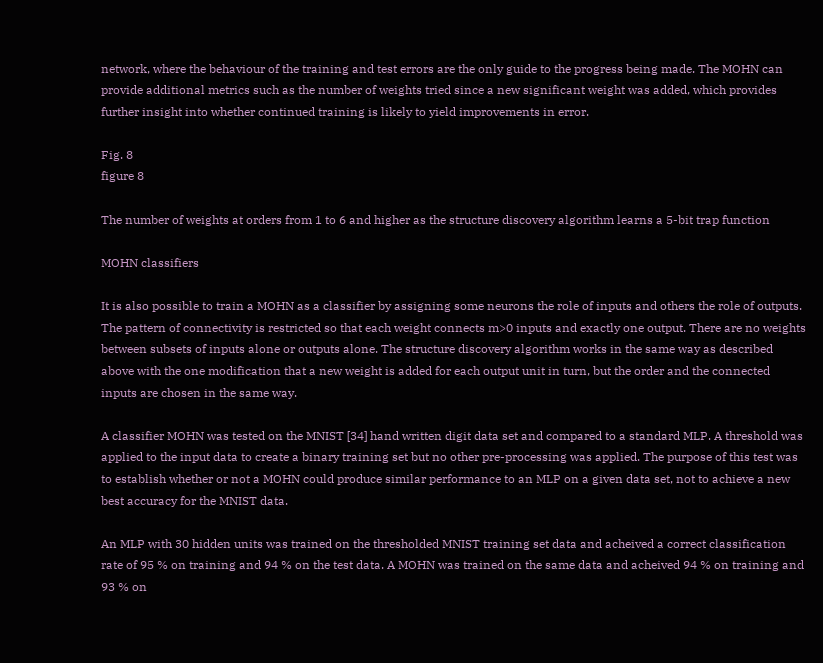network, where the behaviour of the training and test errors are the only guide to the progress being made. The MOHN can provide additional metrics such as the number of weights tried since a new significant weight was added, which provides further insight into whether continued training is likely to yield improvements in error.

Fig. 8
figure 8

The number of weights at orders from 1 to 6 and higher as the structure discovery algorithm learns a 5-bit trap function

MOHN classifiers

It is also possible to train a MOHN as a classifier by assigning some neurons the role of inputs and others the role of outputs. The pattern of connectivity is restricted so that each weight connects m>0 inputs and exactly one output. There are no weights between subsets of inputs alone or outputs alone. The structure discovery algorithm works in the same way as described above with the one modification that a new weight is added for each output unit in turn, but the order and the connected inputs are chosen in the same way.

A classifier MOHN was tested on the MNIST [34] hand written digit data set and compared to a standard MLP. A threshold was applied to the input data to create a binary training set but no other pre-processing was applied. The purpose of this test was to establish whether or not a MOHN could produce similar performance to an MLP on a given data set, not to achieve a new best accuracy for the MNIST data.

An MLP with 30 hidden units was trained on the thresholded MNIST training set data and acheived a correct classification rate of 95 % on training and 94 % on the test data. A MOHN was trained on the same data and acheived 94 % on training and 93 % on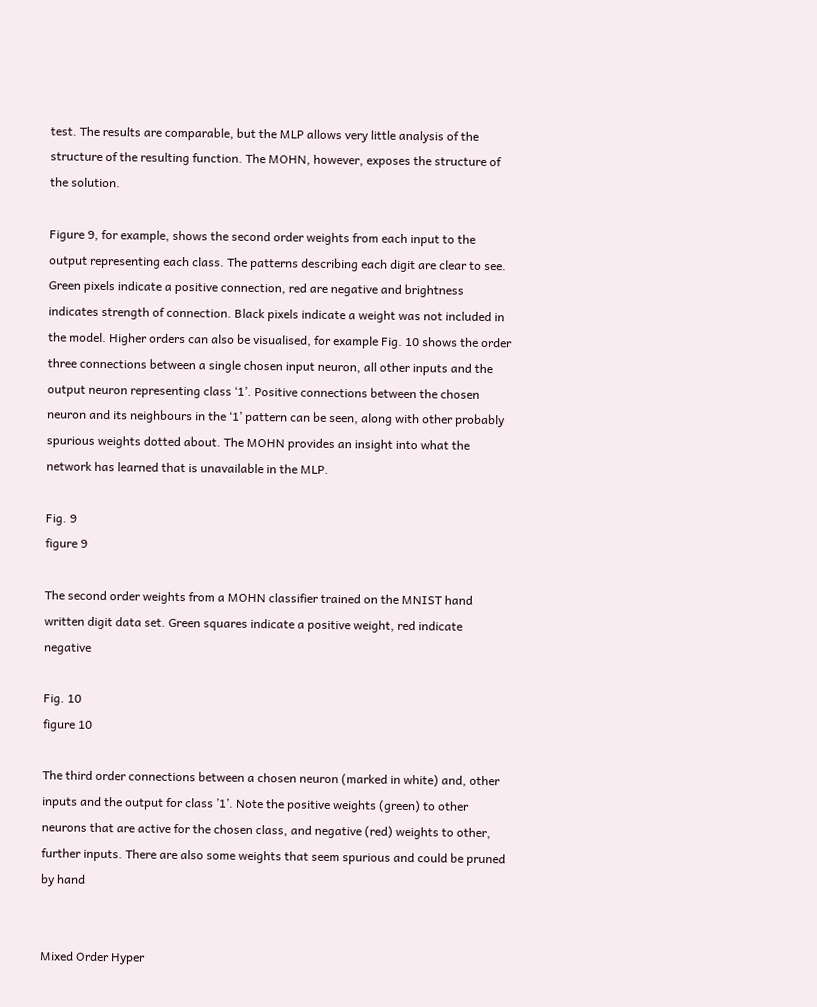test. The results are comparable, but the MLP allows very little analysis of the structure of the resulting function. The MOHN, however, exposes the structure of the solution.

Figure 9, for example, shows the second order weights from each input to the output representing each class. The patterns describing each digit are clear to see. Green pixels indicate a positive connection, red are negative and brightness indicates strength of connection. Black pixels indicate a weight was not included in the model. Higher orders can also be visualised, for example Fig. 10 shows the order three connections between a single chosen input neuron, all other inputs and the output neuron representing class ‘1’. Positive connections between the chosen neuron and its neighbours in the ‘1’ pattern can be seen, along with other probably spurious weights dotted about. The MOHN provides an insight into what the network has learned that is unavailable in the MLP.

Fig. 9
figure 9

The second order weights from a MOHN classifier trained on the MNIST hand written digit data set. Green squares indicate a positive weight, red indicate negative

Fig. 10
figure 10

The third order connections between a chosen neuron (marked in white) and, other inputs and the output for class ’1’. Note the positive weights (green) to other neurons that are active for the chosen class, and negative (red) weights to other, further inputs. There are also some weights that seem spurious and could be pruned by hand


Mixed Order Hyper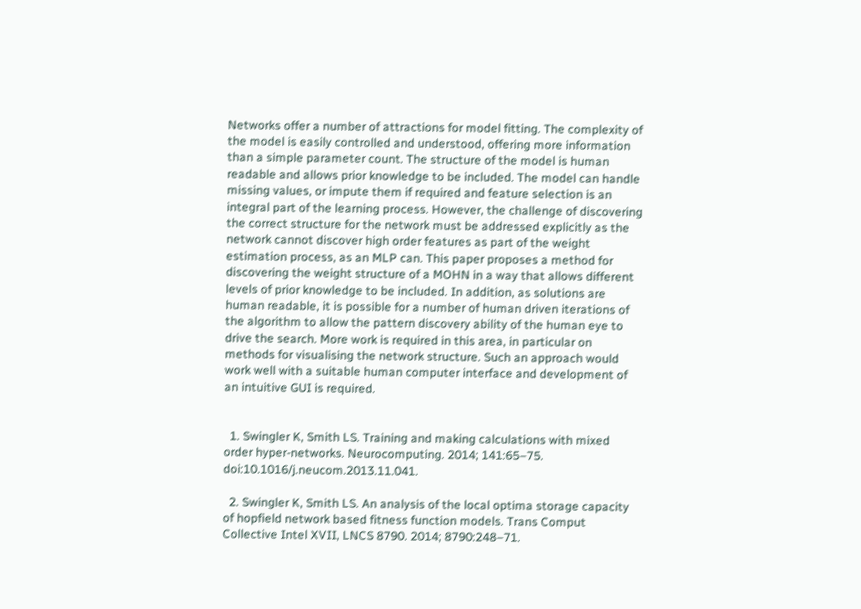Networks offer a number of attractions for model fitting. The complexity of the model is easily controlled and understood, offering more information than a simple parameter count. The structure of the model is human readable and allows prior knowledge to be included. The model can handle missing values, or impute them if required and feature selection is an integral part of the learning process. However, the challenge of discovering the correct structure for the network must be addressed explicitly as the network cannot discover high order features as part of the weight estimation process, as an MLP can. This paper proposes a method for discovering the weight structure of a MOHN in a way that allows different levels of prior knowledge to be included. In addition, as solutions are human readable, it is possible for a number of human driven iterations of the algorithm to allow the pattern discovery ability of the human eye to drive the search. More work is required in this area, in particular on methods for visualising the network structure. Such an approach would work well with a suitable human computer interface and development of an intuitive GUI is required.


  1. Swingler K, Smith LS. Training and making calculations with mixed order hyper-networks. Neurocomputing. 2014; 141:65–75. doi:10.1016/j.neucom.2013.11.041.

  2. Swingler K, Smith LS. An analysis of the local optima storage capacity of hopfield network based fitness function models. Trans Comput Collective Intel XVII, LNCS 8790. 2014; 8790:248–71.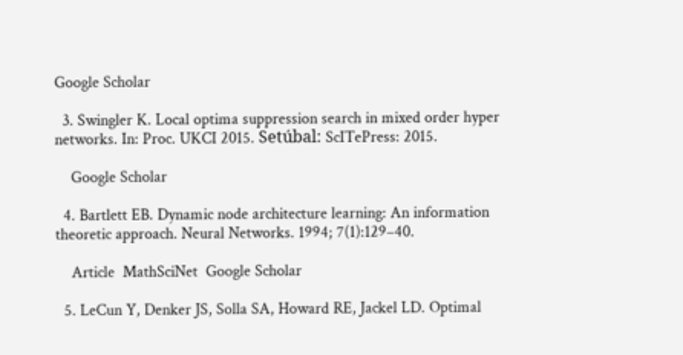Google Scholar

  3. Swingler K. Local optima suppression search in mixed order hyper networks. In: Proc. UKCI 2015. Setúbal: ScITePress: 2015.

    Google Scholar

  4. Bartlett EB. Dynamic node architecture learning: An information theoretic approach. Neural Networks. 1994; 7(1):129–40.

    Article  MathSciNet  Google Scholar

  5. LeCun Y, Denker JS, Solla SA, Howard RE, Jackel LD. Optimal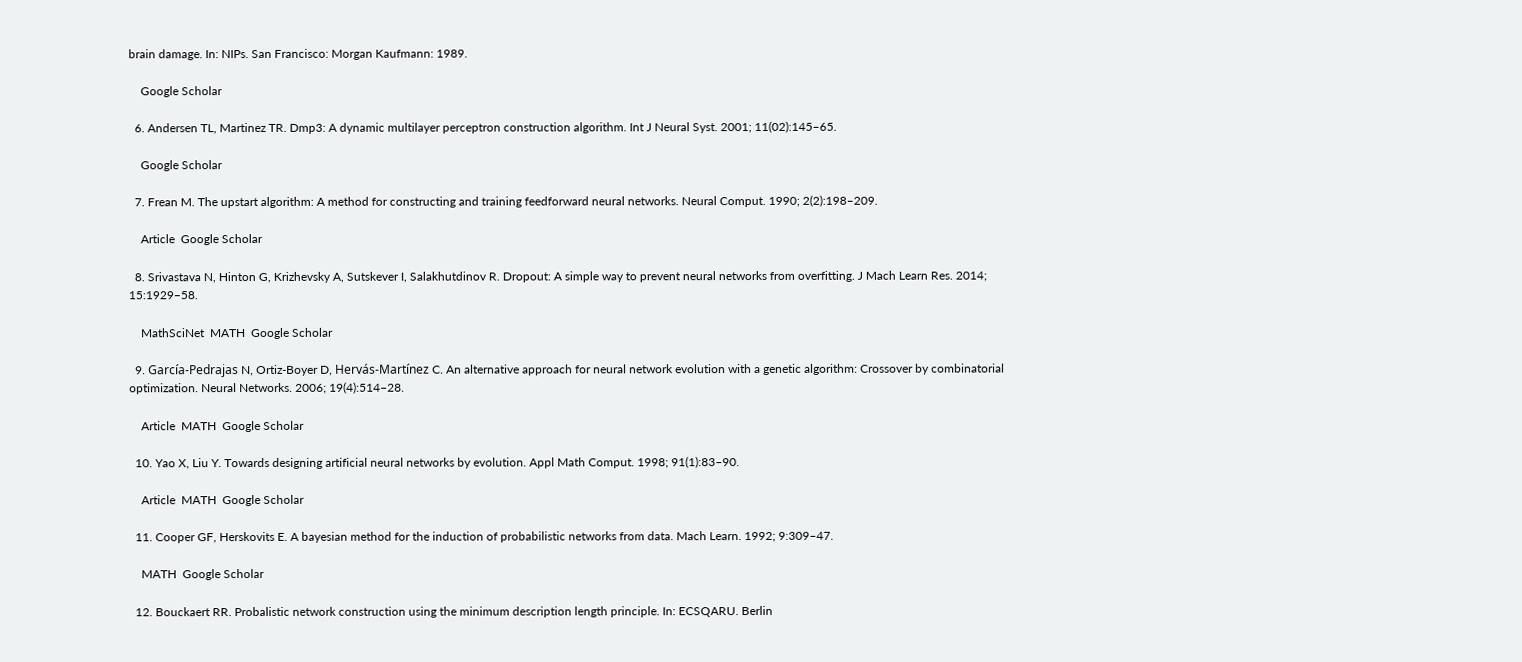brain damage. In: NIPs. San Francisco: Morgan Kaufmann: 1989.

    Google Scholar

  6. Andersen TL, Martinez TR. Dmp3: A dynamic multilayer perceptron construction algorithm. Int J Neural Syst. 2001; 11(02):145–65.

    Google Scholar

  7. Frean M. The upstart algorithm: A method for constructing and training feedforward neural networks. Neural Comput. 1990; 2(2):198–209.

    Article  Google Scholar

  8. Srivastava N, Hinton G, Krizhevsky A, Sutskever I, Salakhutdinov R. Dropout: A simple way to prevent neural networks from overfitting. J Mach Learn Res. 2014; 15:1929–58.

    MathSciNet  MATH  Google Scholar

  9. García-Pedrajas N, Ortiz-Boyer D, Hervás-Martínez C. An alternative approach for neural network evolution with a genetic algorithm: Crossover by combinatorial optimization. Neural Networks. 2006; 19(4):514–28.

    Article  MATH  Google Scholar

  10. Yao X, Liu Y. Towards designing artificial neural networks by evolution. Appl Math Comput. 1998; 91(1):83–90.

    Article  MATH  Google Scholar

  11. Cooper GF, Herskovits E. A bayesian method for the induction of probabilistic networks from data. Mach Learn. 1992; 9:309–47.

    MATH  Google Scholar

  12. Bouckaert RR. Probalistic network construction using the minimum description length principle. In: ECSQARU. Berlin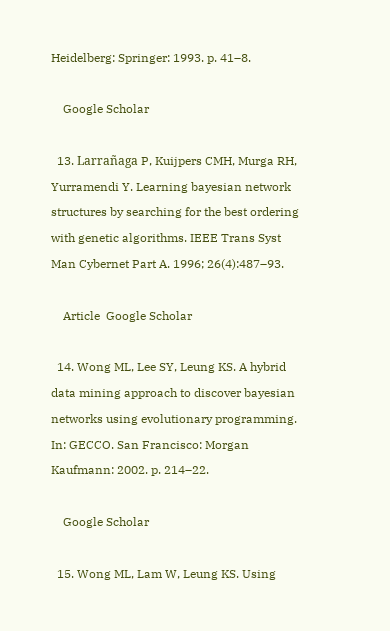Heidelberg: Springer: 1993. p. 41–8.

    Google Scholar

  13. Larrañaga P, Kuijpers CMH, Murga RH, Yurramendi Y. Learning bayesian network structures by searching for the best ordering with genetic algorithms. IEEE Trans Syst Man Cybernet Part A. 1996; 26(4):487–93.

    Article  Google Scholar

  14. Wong ML, Lee SY, Leung KS. A hybrid data mining approach to discover bayesian networks using evolutionary programming. In: GECCO. San Francisco: Morgan Kaufmann: 2002. p. 214–22.

    Google Scholar

  15. Wong ML, Lam W, Leung KS. Using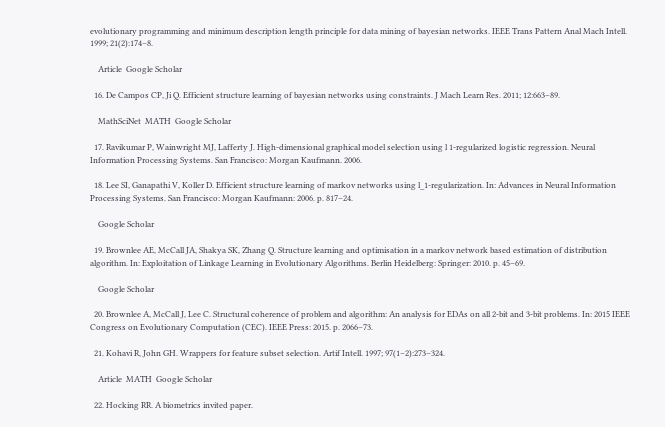evolutionary programming and minimum description length principle for data mining of bayesian networks. IEEE Trans Pattern Anal Mach Intell. 1999; 21(2):174–8.

    Article  Google Scholar

  16. De Campos CP, Ji Q. Efficient structure learning of bayesian networks using constraints. J Mach Learn Res. 2011; 12:663–89.

    MathSciNet  MATH  Google Scholar

  17. Ravikumar P, Wainwright MJ, Lafferty J. High-dimensional graphical model selection using l 1-regularized logistic regression. Neural Information Processing Systems. San Francisco: Morgan Kaufmann. 2006.

  18. Lee SI, Ganapathi V, Koller D. Efficient structure learning of markov networks using l_1-regularization. In: Advances in Neural Information Processing Systems. San Francisco: Morgan Kaufmann: 2006. p. 817–24.

    Google Scholar

  19. Brownlee AE, McCall JA, Shakya SK, Zhang Q. Structure learning and optimisation in a markov network based estimation of distribution algorithm. In: Exploitation of Linkage Learning in Evolutionary Algorithms. Berlin Heidelberg: Springer: 2010. p. 45–69.

    Google Scholar

  20. Brownlee A, McCall J, Lee C. Structural coherence of problem and algorithm: An analysis for EDAs on all 2-bit and 3-bit problems. In: 2015 IEEE Congress on Evolutionary Computation (CEC). IEEE Press: 2015. p. 2066–73.

  21. Kohavi R, John GH. Wrappers for feature subset selection. Artif Intell. 1997; 97(1–2):273–324.

    Article  MATH  Google Scholar

  22. Hocking RR. A biometrics invited paper.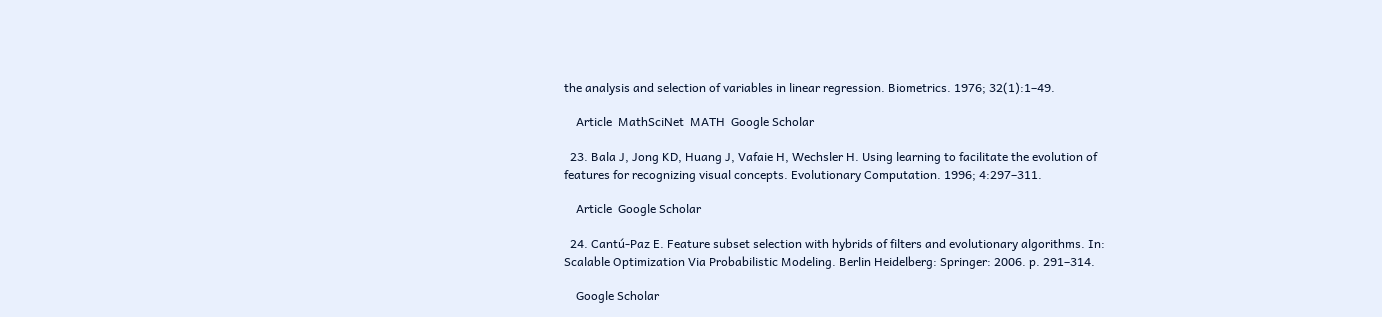the analysis and selection of variables in linear regression. Biometrics. 1976; 32(1):1–49.

    Article  MathSciNet  MATH  Google Scholar

  23. Bala J, Jong KD, Huang J, Vafaie H, Wechsler H. Using learning to facilitate the evolution of features for recognizing visual concepts. Evolutionary Computation. 1996; 4:297–311.

    Article  Google Scholar

  24. Cantú-Paz E. Feature subset selection with hybrids of filters and evolutionary algorithms. In: Scalable Optimization Via Probabilistic Modeling. Berlin Heidelberg: Springer: 2006. p. 291–314.

    Google Scholar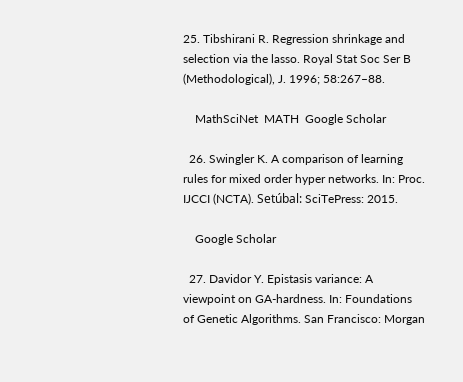25. Tibshirani R. Regression shrinkage and selection via the lasso. Royal Stat Soc Ser B (Methodological), J. 1996; 58:267–88.

    MathSciNet  MATH  Google Scholar

  26. Swingler K. A comparison of learning rules for mixed order hyper networks. In: Proc. IJCCI (NCTA). Setúbal: SciTePress: 2015.

    Google Scholar

  27. Davidor Y. Epistasis variance: A viewpoint on GA-hardness. In: Foundations of Genetic Algorithms. San Francisco: Morgan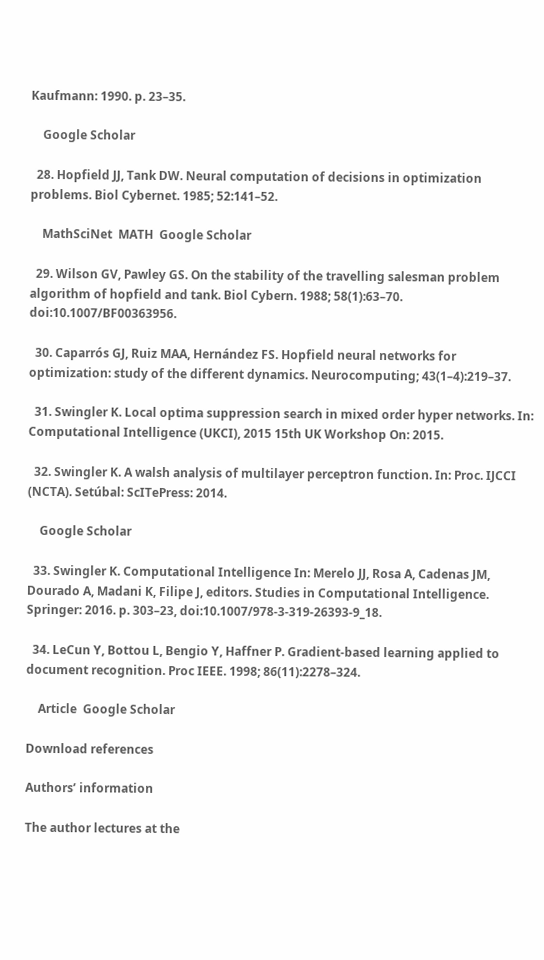Kaufmann: 1990. p. 23–35.

    Google Scholar

  28. Hopfield JJ, Tank DW. Neural computation of decisions in optimization problems. Biol Cybernet. 1985; 52:141–52.

    MathSciNet  MATH  Google Scholar

  29. Wilson GV, Pawley GS. On the stability of the travelling salesman problem algorithm of hopfield and tank. Biol Cybern. 1988; 58(1):63–70. doi:10.1007/BF00363956.

  30. Caparrós GJ, Ruiz MAA, Hernández FS. Hopfield neural networks for optimization: study of the different dynamics. Neurocomputing; 43(1–4):219–37.

  31. Swingler K. Local optima suppression search in mixed order hyper networks. In: Computational Intelligence (UKCI), 2015 15th UK Workshop On: 2015.

  32. Swingler K. A walsh analysis of multilayer perceptron function. In: Proc. IJCCI (NCTA). Setúbal: ScITePress: 2014.

    Google Scholar

  33. Swingler K. Computational Intelligence In: Merelo JJ, Rosa A, Cadenas JM, Dourado A, Madani K, Filipe J, editors. Studies in Computational Intelligence. Springer: 2016. p. 303–23, doi:10.1007/978-3-319-26393-9_18.

  34. LeCun Y, Bottou L, Bengio Y, Haffner P. Gradient-based learning applied to document recognition. Proc IEEE. 1998; 86(11):2278–324.

    Article  Google Scholar

Download references

Authors’ information

The author lectures at the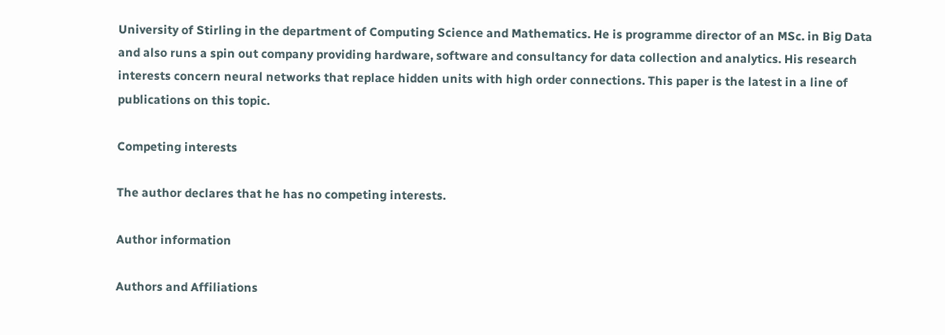University of Stirling in the department of Computing Science and Mathematics. He is programme director of an MSc. in Big Data and also runs a spin out company providing hardware, software and consultancy for data collection and analytics. His research interests concern neural networks that replace hidden units with high order connections. This paper is the latest in a line of publications on this topic.

Competing interests

The author declares that he has no competing interests.

Author information

Authors and Affiliations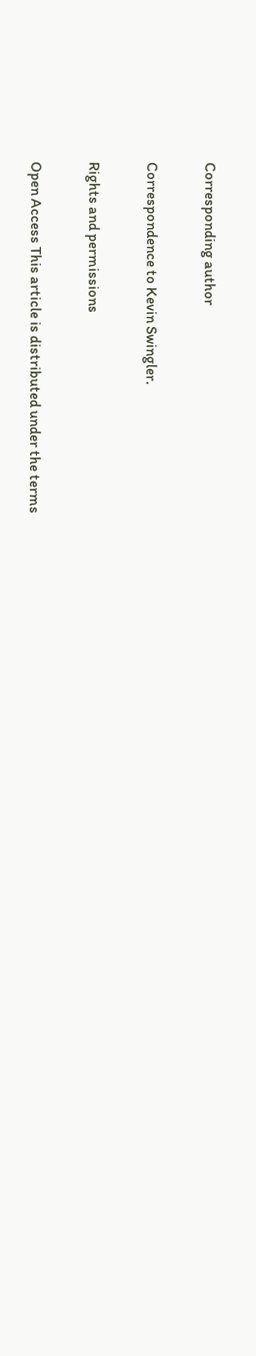Corresponding author

Correspondence to Kevin Swingler.

Rights and permissions

Open Access This article is distributed under the terms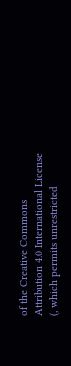of the Creative Commons Attribution 4.0 International License (, which permits unrestricted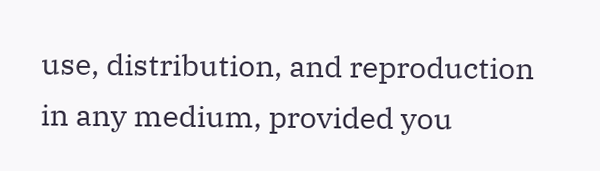use, distribution, and reproduction in any medium, provided you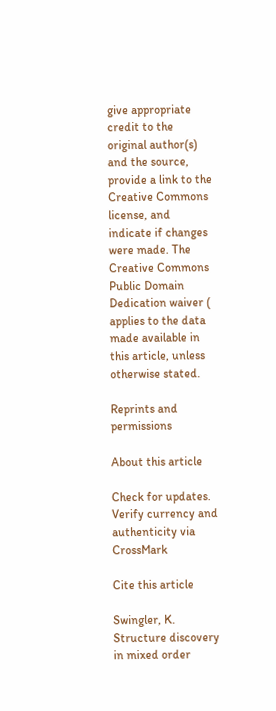give appropriate credit to the original author(s) and the source, provide a link to the Creative Commons license, and indicate if changes were made. The Creative Commons Public Domain Dedication waiver ( applies to the data made available in this article, unless otherwise stated.

Reprints and permissions

About this article

Check for updates. Verify currency and authenticity via CrossMark

Cite this article

Swingler, K. Structure discovery in mixed order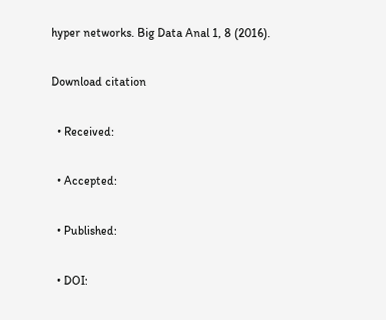hyper networks. Big Data Anal 1, 8 (2016).

Download citation

  • Received:

  • Accepted:

  • Published:

  • DOI: